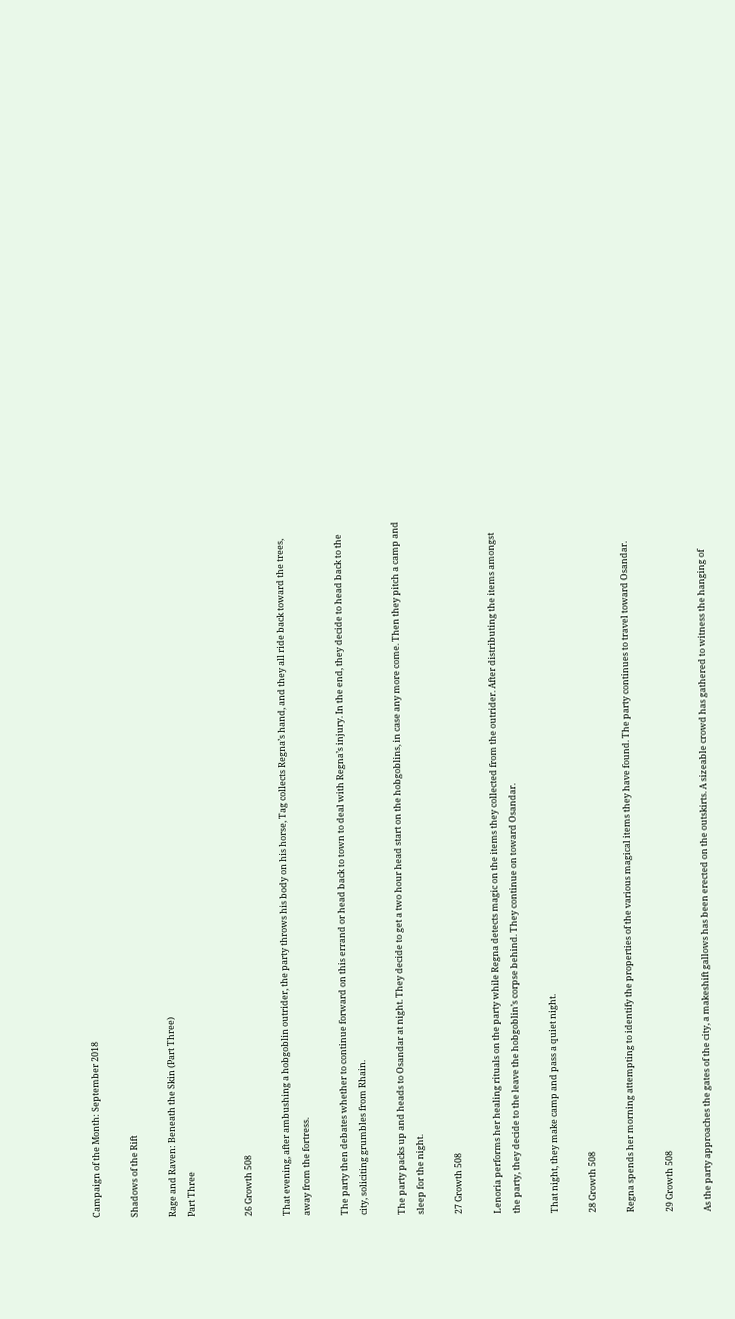Campaign of the Month: September 2018

Shadows of the Rift

Rage and Raven: Beneath the Skin (Part Three)
Part Three


26 Growth 508

That evening, after ambushing a hobgoblin outrider, the party throws his body on his horse, Tag collects Regna’s hand, and they all ride back toward the trees, away from the fortress.

The party then debates whether to continue forward on this errand or head back to town to deal with Regna’s injury. In the end, they decide to head back to the city, soliciting grumbles from Rhain.

The party packs up and heads to Osandar at night. They decide to get a two hour head start on the hobgoblins, in case any more come. Then they pitch a camp and sleep for the night.

27 Growth 508

Lenoria performs her healing rituals on the party while Regna detects magic on the items they collected from the outrider. After distributing the items amongst the party, they decide to the leave the hobgoblin’s corpse behind. They continue on toward Osandar.

That night, they make camp and pass a quiet night.

28 Growth 508

Regna spends her morning attempting to identify the properties of the various magical items they have found. The party continues to travel toward Osandar.

29 Growth 508

As the party approaches the gates of the city, a makeshift gallows has been erected on the outskirts. A sizeable crowd has gathered to witness the hanging of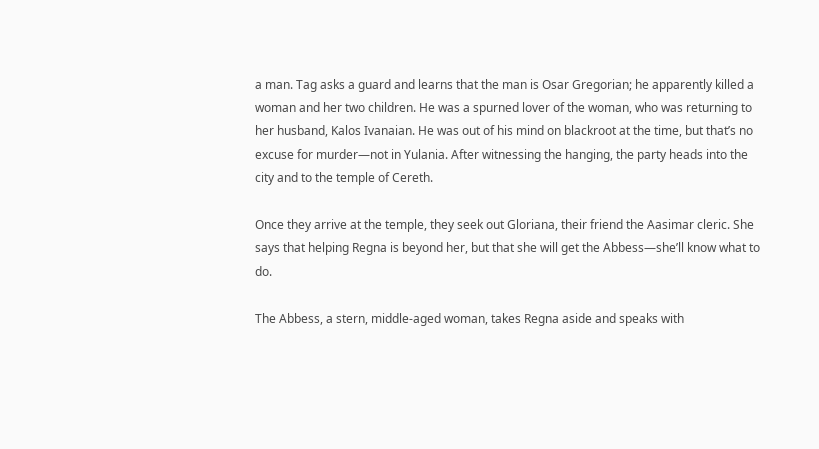a man. Tag asks a guard and learns that the man is Osar Gregorian; he apparently killed a woman and her two children. He was a spurned lover of the woman, who was returning to her husband, Kalos Ivanaian. He was out of his mind on blackroot at the time, but that’s no excuse for murder—not in Yulania. After witnessing the hanging, the party heads into the city and to the temple of Cereth.

Once they arrive at the temple, they seek out Gloriana, their friend the Aasimar cleric. She says that helping Regna is beyond her, but that she will get the Abbess—she’ll know what to do.

The Abbess, a stern, middle-aged woman, takes Regna aside and speaks with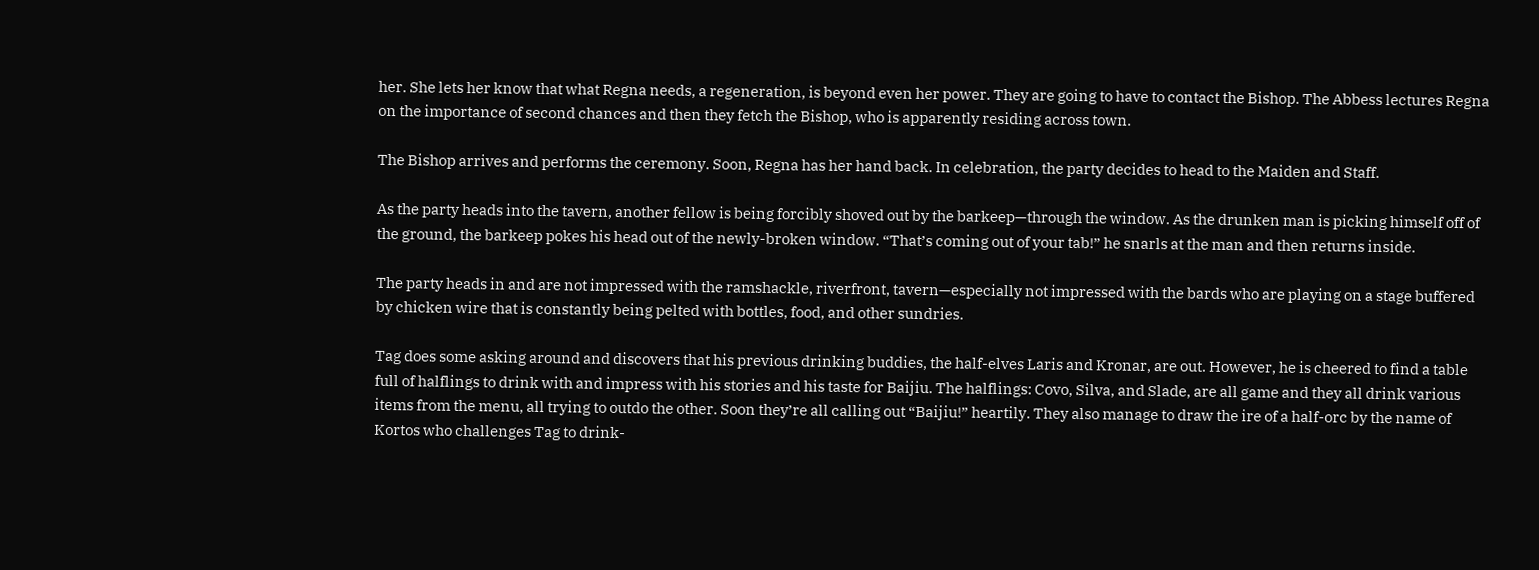her. She lets her know that what Regna needs, a regeneration, is beyond even her power. They are going to have to contact the Bishop. The Abbess lectures Regna on the importance of second chances and then they fetch the Bishop, who is apparently residing across town.

The Bishop arrives and performs the ceremony. Soon, Regna has her hand back. In celebration, the party decides to head to the Maiden and Staff.

As the party heads into the tavern, another fellow is being forcibly shoved out by the barkeep—through the window. As the drunken man is picking himself off of the ground, the barkeep pokes his head out of the newly-broken window. “That’s coming out of your tab!” he snarls at the man and then returns inside.

The party heads in and are not impressed with the ramshackle, riverfront, tavern—especially not impressed with the bards who are playing on a stage buffered by chicken wire that is constantly being pelted with bottles, food, and other sundries.

Tag does some asking around and discovers that his previous drinking buddies, the half-elves Laris and Kronar, are out. However, he is cheered to find a table full of halflings to drink with and impress with his stories and his taste for Baijiu. The halflings: Covo, Silva, and Slade, are all game and they all drink various items from the menu, all trying to outdo the other. Soon they’re all calling out “Baijiu!” heartily. They also manage to draw the ire of a half-orc by the name of Kortos who challenges Tag to drink-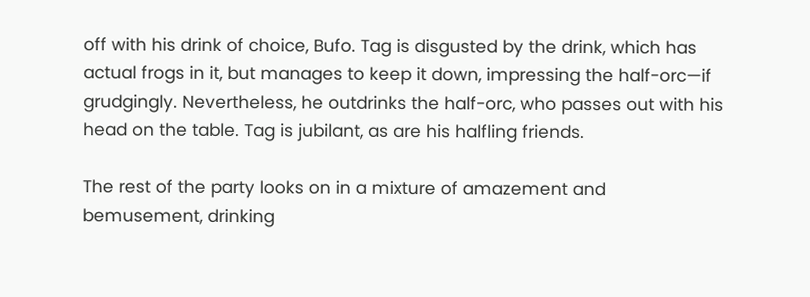off with his drink of choice, Bufo. Tag is disgusted by the drink, which has actual frogs in it, but manages to keep it down, impressing the half-orc—if grudgingly. Nevertheless, he outdrinks the half-orc, who passes out with his head on the table. Tag is jubilant, as are his halfling friends.

The rest of the party looks on in a mixture of amazement and bemusement, drinking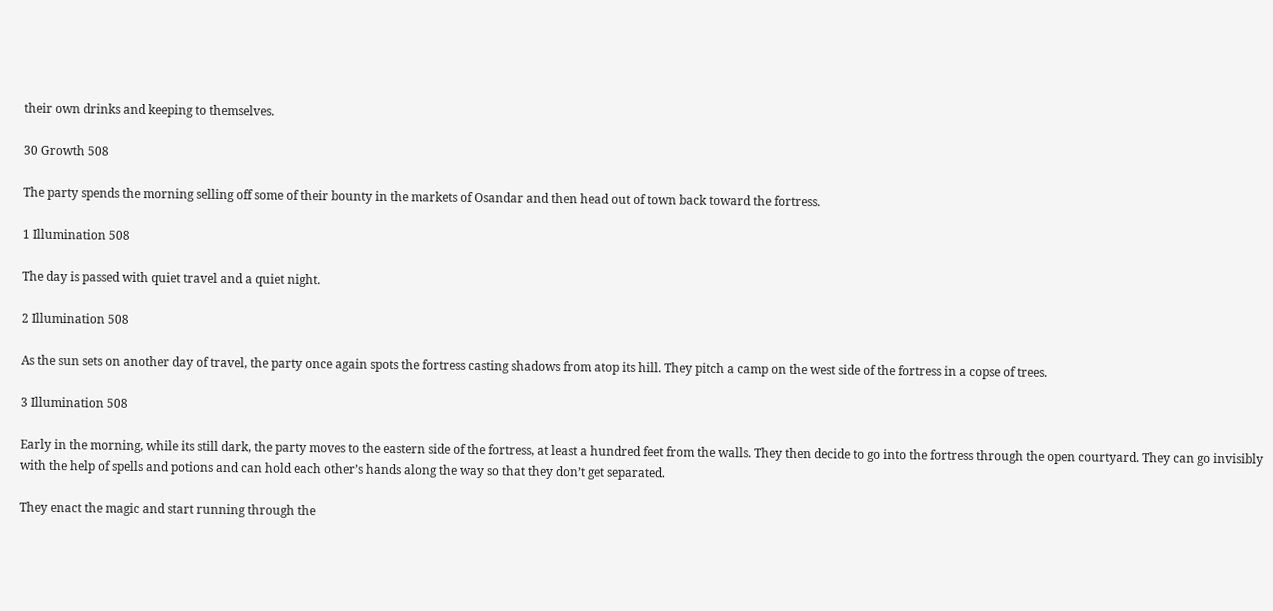their own drinks and keeping to themselves.

30 Growth 508

The party spends the morning selling off some of their bounty in the markets of Osandar and then head out of town back toward the fortress.

1 Illumination 508

The day is passed with quiet travel and a quiet night.

2 Illumination 508

As the sun sets on another day of travel, the party once again spots the fortress casting shadows from atop its hill. They pitch a camp on the west side of the fortress in a copse of trees.

3 Illumination 508

Early in the morning, while its still dark, the party moves to the eastern side of the fortress, at least a hundred feet from the walls. They then decide to go into the fortress through the open courtyard. They can go invisibly with the help of spells and potions and can hold each other’s hands along the way so that they don’t get separated.

They enact the magic and start running through the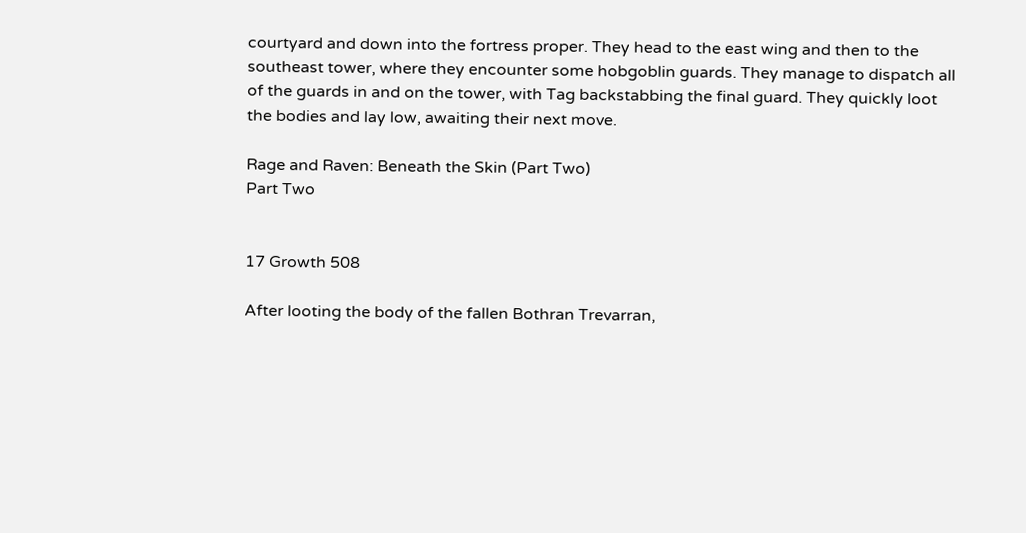courtyard and down into the fortress proper. They head to the east wing and then to the southeast tower, where they encounter some hobgoblin guards. They manage to dispatch all of the guards in and on the tower, with Tag backstabbing the final guard. They quickly loot the bodies and lay low, awaiting their next move.

Rage and Raven: Beneath the Skin (Part Two)
Part Two


17 Growth 508

After looting the body of the fallen Bothran Trevarran,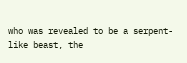who was revealed to be a serpent-like beast, the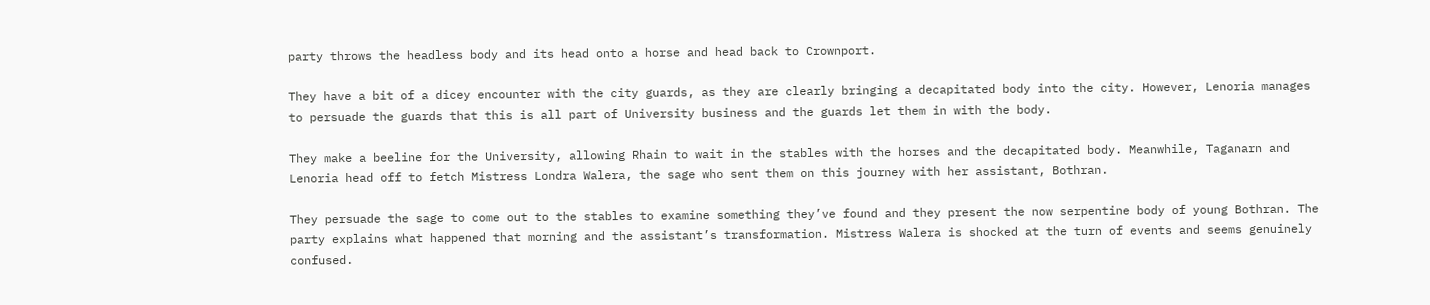party throws the headless body and its head onto a horse and head back to Crownport.

They have a bit of a dicey encounter with the city guards, as they are clearly bringing a decapitated body into the city. However, Lenoria manages to persuade the guards that this is all part of University business and the guards let them in with the body.

They make a beeline for the University, allowing Rhain to wait in the stables with the horses and the decapitated body. Meanwhile, Taganarn and Lenoria head off to fetch Mistress Londra Walera, the sage who sent them on this journey with her assistant, Bothran.

They persuade the sage to come out to the stables to examine something they’ve found and they present the now serpentine body of young Bothran. The party explains what happened that morning and the assistant’s transformation. Mistress Walera is shocked at the turn of events and seems genuinely confused.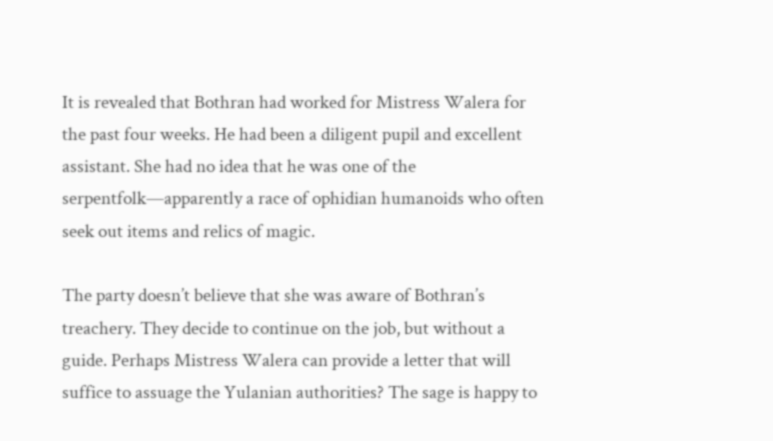It is revealed that Bothran had worked for Mistress Walera for the past four weeks. He had been a diligent pupil and excellent assistant. She had no idea that he was one of the serpentfolk—apparently a race of ophidian humanoids who often seek out items and relics of magic.

The party doesn’t believe that she was aware of Bothran’s treachery. They decide to continue on the job, but without a guide. Perhaps Mistress Walera can provide a letter that will suffice to assuage the Yulanian authorities? The sage is happy to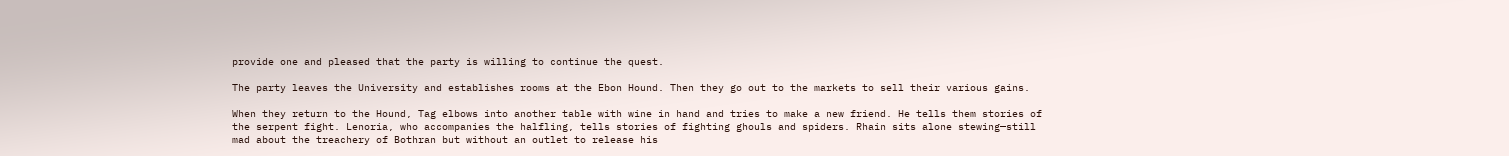provide one and pleased that the party is willing to continue the quest.

The party leaves the University and establishes rooms at the Ebon Hound. Then they go out to the markets to sell their various gains.

When they return to the Hound, Tag elbows into another table with wine in hand and tries to make a new friend. He tells them stories of the serpent fight. Lenoria, who accompanies the halfling, tells stories of fighting ghouls and spiders. Rhain sits alone stewing—still mad about the treachery of Bothran but without an outlet to release his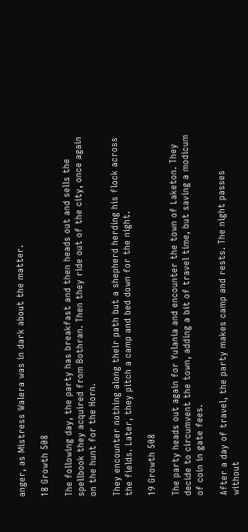anger, as Mistress Walera was in dark about the matter.

18 Growth 508

The following day, the party has breakfast and then heads out and sells the spellbook they acquired from Bothran. Then they ride out of the city, once again on the hunt for the Horn.

They encounter nothing along their path but a shepherd herding his flock across the fields. Later, they pitch a camp and bed down for the night.

19 Growth 508

The party heads out again for Yulania and encounter the town of Laketon. They decide to circumvent the town, adding a bit of travel time, but saving a modicum of coin in gate fees.

After a day of travel, the party makes camp and rests. The night passes without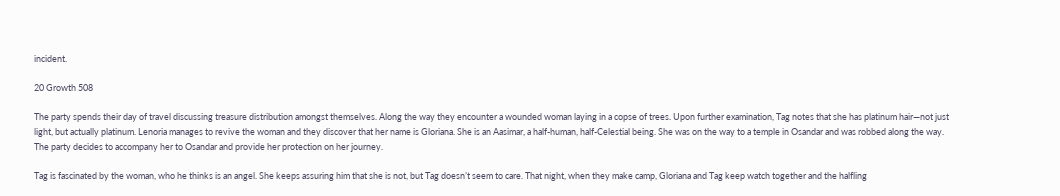incident.

20 Growth 508

The party spends their day of travel discussing treasure distribution amongst themselves. Along the way they encounter a wounded woman laying in a copse of trees. Upon further examination, Tag notes that she has platinum hair—not just light, but actually platinum. Lenoria manages to revive the woman and they discover that her name is Gloriana. She is an Aasimar, a half-human, half-Celestial being. She was on the way to a temple in Osandar and was robbed along the way. The party decides to accompany her to Osandar and provide her protection on her journey.

Tag is fascinated by the woman, who he thinks is an angel. She keeps assuring him that she is not, but Tag doesn’t seem to care. That night, when they make camp, Gloriana and Tag keep watch together and the halfling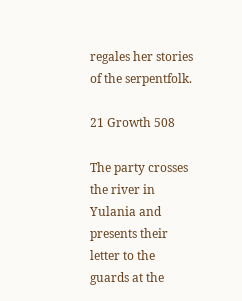regales her stories of the serpentfolk.

21 Growth 508

The party crosses the river in Yulania and presents their letter to the guards at the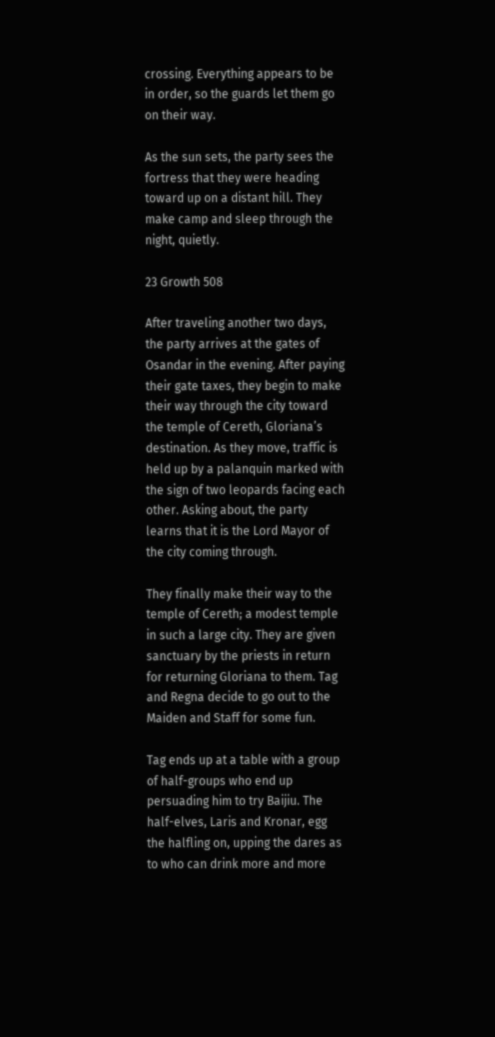crossing. Everything appears to be in order, so the guards let them go on their way.

As the sun sets, the party sees the fortress that they were heading toward up on a distant hill. They make camp and sleep through the night, quietly.

23 Growth 508

After traveling another two days, the party arrives at the gates of Osandar in the evening. After paying their gate taxes, they begin to make their way through the city toward the temple of Cereth, Gloriana’s destination. As they move, traffic is held up by a palanquin marked with the sign of two leopards facing each other. Asking about, the party learns that it is the Lord Mayor of the city coming through.

They finally make their way to the temple of Cereth; a modest temple in such a large city. They are given sanctuary by the priests in return for returning Gloriana to them. Tag and Regna decide to go out to the Maiden and Staff for some fun.

Tag ends up at a table with a group of half-groups who end up persuading him to try Baijiu. The half-elves, Laris and Kronar, egg the halfling on, upping the dares as to who can drink more and more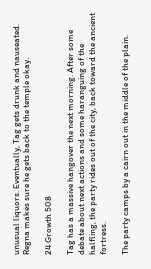unusual liquors. Eventually, Tag gets drunk and nauseated. Regna makes sure he gets back to the temple okay.

24 Growth 508

Tag has a massive hangover the next morning. After some debate about next actions and some haranguing of the halfling, the party rides out of the city, back toward the ancient fortress.

The party camps by a cairn out in the middle of the plain.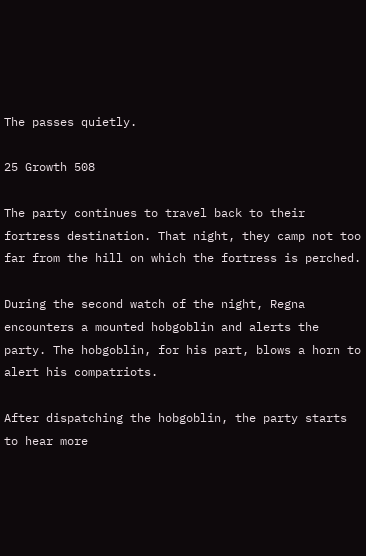The passes quietly.

25 Growth 508

The party continues to travel back to their fortress destination. That night, they camp not too far from the hill on which the fortress is perched.

During the second watch of the night, Regna encounters a mounted hobgoblin and alerts the party. The hobgoblin, for his part, blows a horn to alert his compatriots.

After dispatching the hobgoblin, the party starts to hear more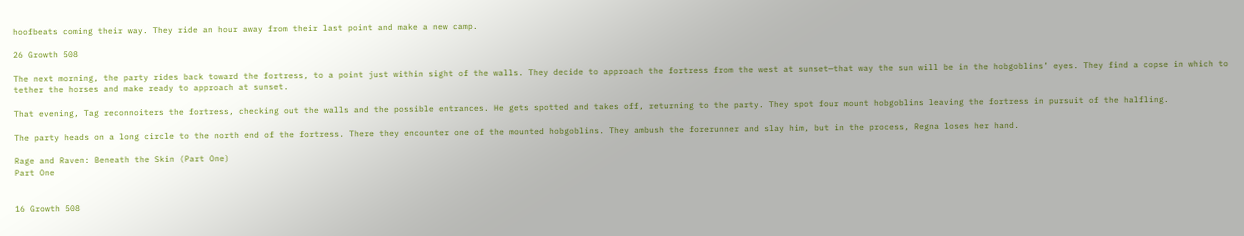hoofbeats coming their way. They ride an hour away from their last point and make a new camp.

26 Growth 508

The next morning, the party rides back toward the fortress, to a point just within sight of the walls. They decide to approach the fortress from the west at sunset—that way the sun will be in the hobgoblins’ eyes. They find a copse in which to tether the horses and make ready to approach at sunset.

That evening, Tag reconnoiters the fortress, checking out the walls and the possible entrances. He gets spotted and takes off, returning to the party. They spot four mount hobgoblins leaving the fortress in pursuit of the halfling.

The party heads on a long circle to the north end of the fortress. There they encounter one of the mounted hobgoblins. They ambush the forerunner and slay him, but in the process, Regna loses her hand.

Rage and Raven: Beneath the Skin (Part One)
Part One


16 Growth 508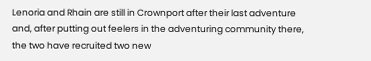Lenoria and Rhain are still in Crownport after their last adventure and, after putting out feelers in the adventuring community there, the two have recruited two new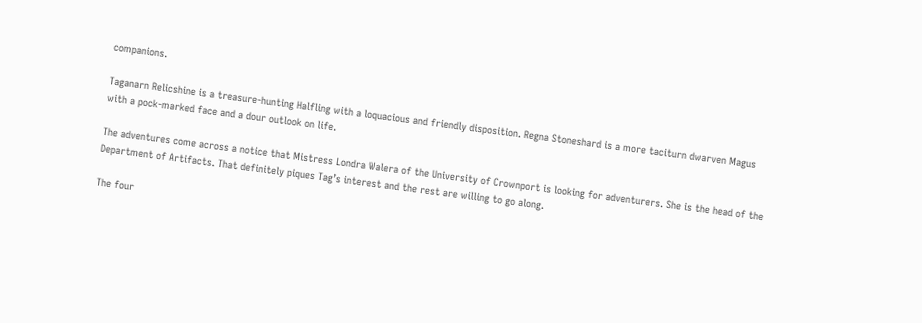companions.

Taganarn Relicshine is a treasure-hunting Halfling with a loquacious and friendly disposition. Regna Stoneshard is a more taciturn dwarven Magus with a pock-marked face and a dour outlook on life.

The adventures come across a notice that Mistress Londra Walera of the University of Crownport is looking for adventurers. She is the head of the Department of Artifacts. That definitely piques Tag’s interest and the rest are willing to go along.

The four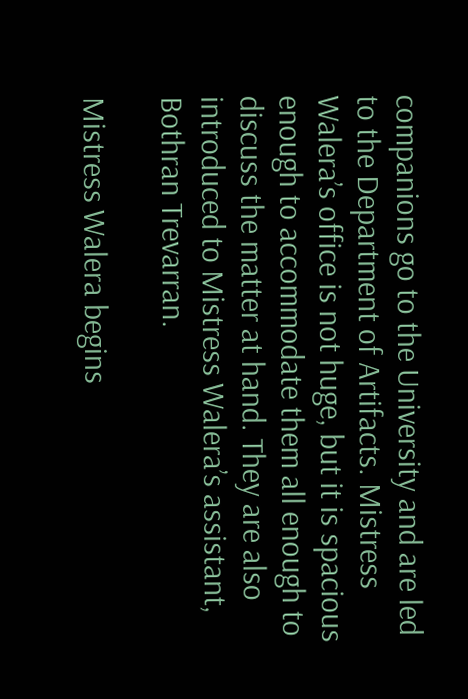companions go to the University and are led to the Department of Artifacts. Mistress Walera’s office is not huge, but it is spacious enough to accommodate them all enough to discuss the matter at hand. They are also introduced to Mistress Walera’s assistant, Bothran Trevarran.

Mistress Walera begins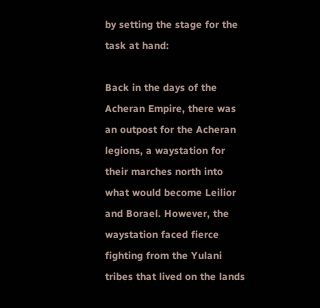by setting the stage for the task at hand:

Back in the days of the Acheran Empire, there was an outpost for the Acheran legions, a waystation for their marches north into what would become Leilior and Borael. However, the waystation faced fierce fighting from the Yulani tribes that lived on the lands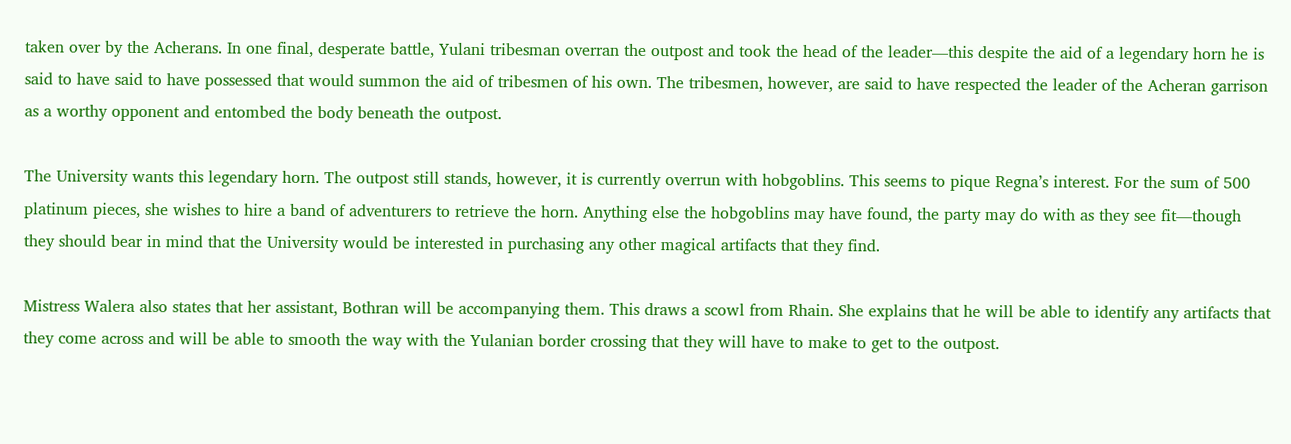taken over by the Acherans. In one final, desperate battle, Yulani tribesman overran the outpost and took the head of the leader—this despite the aid of a legendary horn he is said to have said to have possessed that would summon the aid of tribesmen of his own. The tribesmen, however, are said to have respected the leader of the Acheran garrison as a worthy opponent and entombed the body beneath the outpost.

The University wants this legendary horn. The outpost still stands, however, it is currently overrun with hobgoblins. This seems to pique Regna’s interest. For the sum of 500 platinum pieces, she wishes to hire a band of adventurers to retrieve the horn. Anything else the hobgoblins may have found, the party may do with as they see fit—though they should bear in mind that the University would be interested in purchasing any other magical artifacts that they find.

Mistress Walera also states that her assistant, Bothran will be accompanying them. This draws a scowl from Rhain. She explains that he will be able to identify any artifacts that they come across and will be able to smooth the way with the Yulanian border crossing that they will have to make to get to the outpost.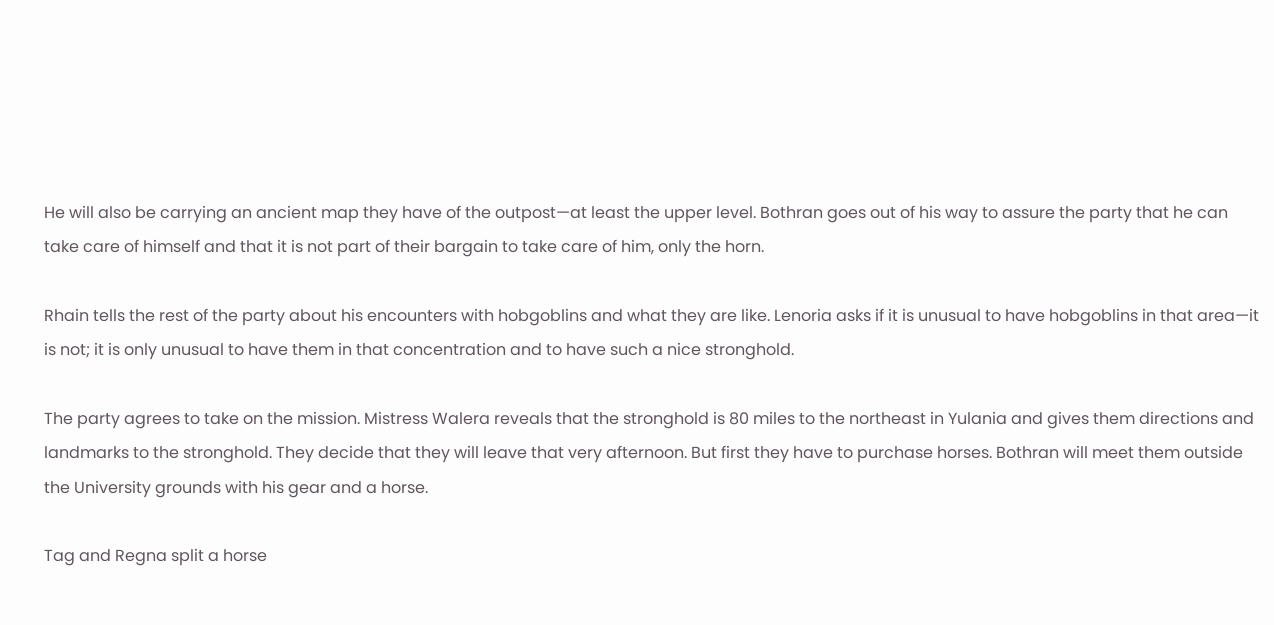He will also be carrying an ancient map they have of the outpost—at least the upper level. Bothran goes out of his way to assure the party that he can take care of himself and that it is not part of their bargain to take care of him, only the horn.

Rhain tells the rest of the party about his encounters with hobgoblins and what they are like. Lenoria asks if it is unusual to have hobgoblins in that area—it is not; it is only unusual to have them in that concentration and to have such a nice stronghold.

The party agrees to take on the mission. Mistress Walera reveals that the stronghold is 80 miles to the northeast in Yulania and gives them directions and landmarks to the stronghold. They decide that they will leave that very afternoon. But first they have to purchase horses. Bothran will meet them outside the University grounds with his gear and a horse.

Tag and Regna split a horse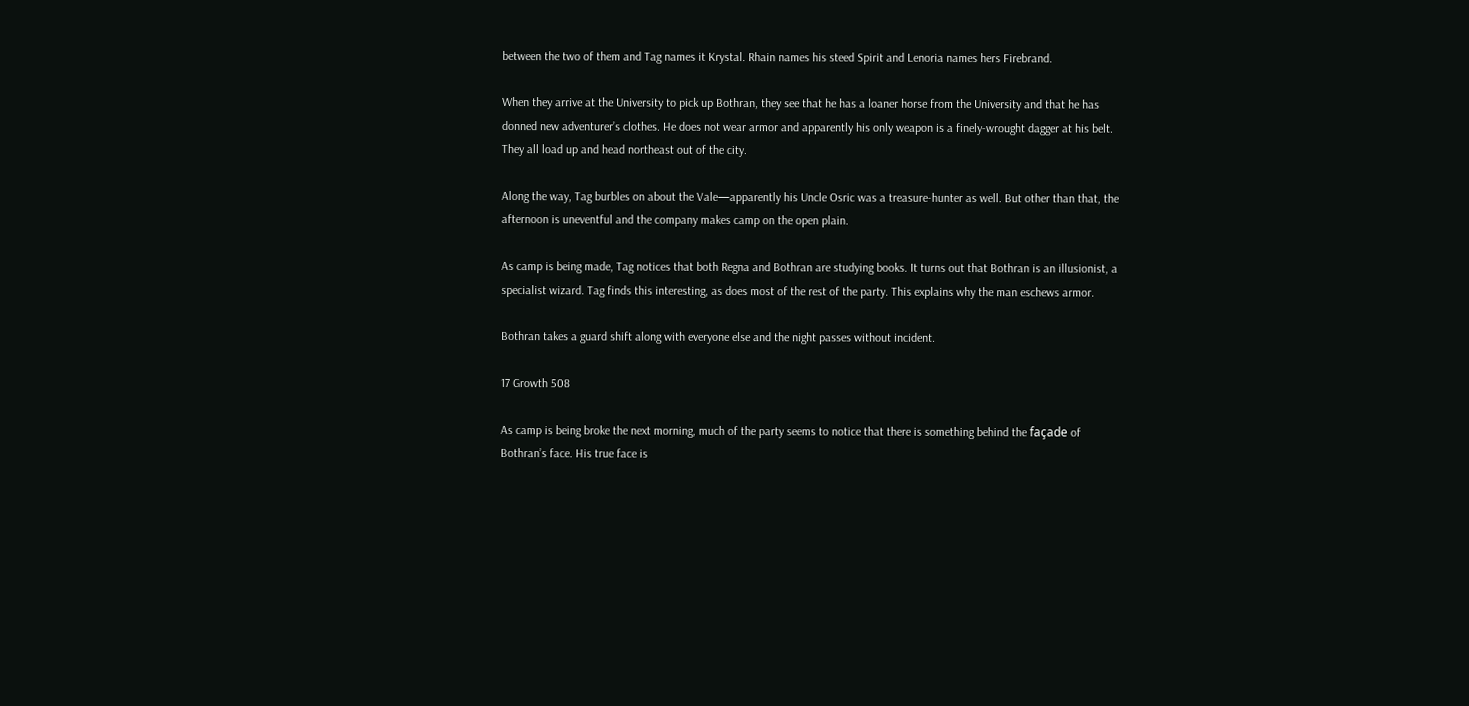between the two of them and Tag names it Krystal. Rhain names his steed Spirit and Lenoria names hers Firebrand.

When they arrive at the University to pick up Bothran, they see that he has a loaner horse from the University and that he has donned new adventurer’s clothes. He does not wear armor and apparently his only weapon is a finely-wrought dagger at his belt. They all load up and head northeast out of the city.

Along the way, Tag burbles on about the Vale—apparently his Uncle Osric was a treasure-hunter as well. But other than that, the afternoon is uneventful and the company makes camp on the open plain.

As camp is being made, Tag notices that both Regna and Bothran are studying books. It turns out that Bothran is an illusionist, a specialist wizard. Tag finds this interesting, as does most of the rest of the party. This explains why the man eschews armor.

Bothran takes a guard shift along with everyone else and the night passes without incident.

17 Growth 508

As camp is being broke the next morning, much of the party seems to notice that there is something behind the façade of Bothran’s face. His true face is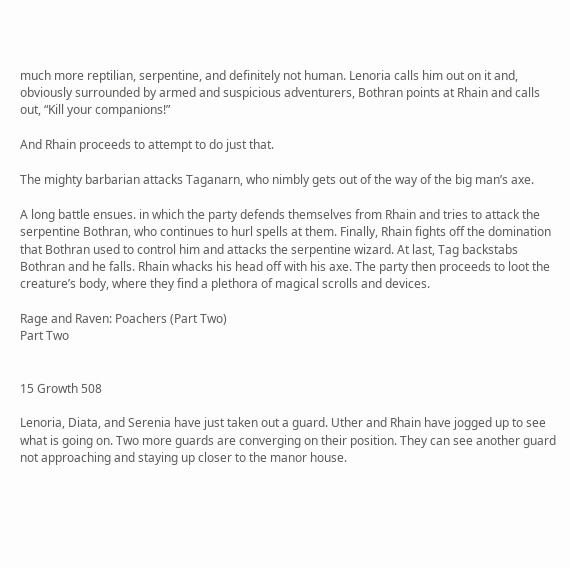much more reptilian, serpentine, and definitely not human. Lenoria calls him out on it and, obviously surrounded by armed and suspicious adventurers, Bothran points at Rhain and calls out, “Kill your companions!”

And Rhain proceeds to attempt to do just that.

The mighty barbarian attacks Taganarn, who nimbly gets out of the way of the big man’s axe.

A long battle ensues. in which the party defends themselves from Rhain and tries to attack the serpentine Bothran, who continues to hurl spells at them. Finally, Rhain fights off the domination that Bothran used to control him and attacks the serpentine wizard. At last, Tag backstabs Bothran and he falls. Rhain whacks his head off with his axe. The party then proceeds to loot the creature’s body, where they find a plethora of magical scrolls and devices.

Rage and Raven: Poachers (Part Two)
Part Two


15 Growth 508

Lenoria, Diata, and Serenia have just taken out a guard. Uther and Rhain have jogged up to see what is going on. Two more guards are converging on their position. They can see another guard not approaching and staying up closer to the manor house.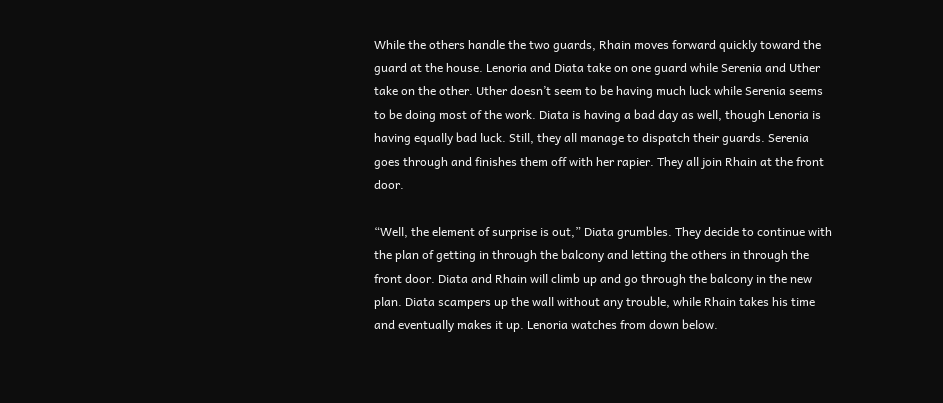While the others handle the two guards, Rhain moves forward quickly toward the guard at the house. Lenoria and Diata take on one guard while Serenia and Uther take on the other. Uther doesn’t seem to be having much luck while Serenia seems to be doing most of the work. Diata is having a bad day as well, though Lenoria is having equally bad luck. Still, they all manage to dispatch their guards. Serenia goes through and finishes them off with her rapier. They all join Rhain at the front door.

“Well, the element of surprise is out,” Diata grumbles. They decide to continue with the plan of getting in through the balcony and letting the others in through the front door. Diata and Rhain will climb up and go through the balcony in the new plan. Diata scampers up the wall without any trouble, while Rhain takes his time and eventually makes it up. Lenoria watches from down below.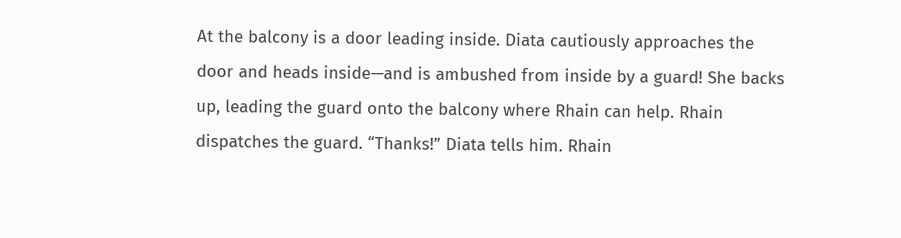At the balcony is a door leading inside. Diata cautiously approaches the door and heads inside—and is ambushed from inside by a guard! She backs up, leading the guard onto the balcony where Rhain can help. Rhain dispatches the guard. “Thanks!” Diata tells him. Rhain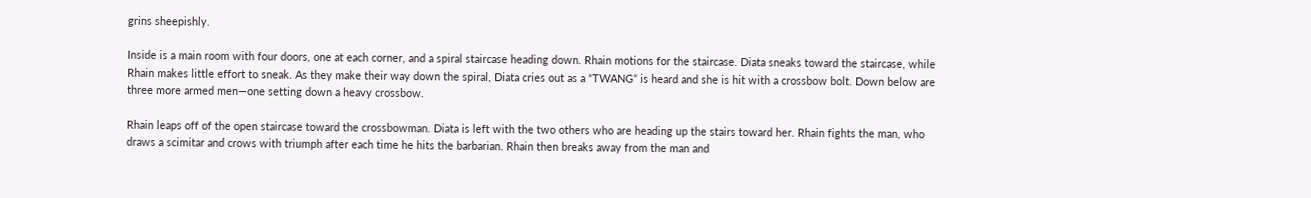grins sheepishly.

Inside is a main room with four doors, one at each corner, and a spiral staircase heading down. Rhain motions for the staircase. Diata sneaks toward the staircase, while Rhain makes little effort to sneak. As they make their way down the spiral, Diata cries out as a “TWANG” is heard and she is hit with a crossbow bolt. Down below are three more armed men—one setting down a heavy crossbow.

Rhain leaps off of the open staircase toward the crossbowman. Diata is left with the two others who are heading up the stairs toward her. Rhain fights the man, who draws a scimitar and crows with triumph after each time he hits the barbarian. Rhain then breaks away from the man and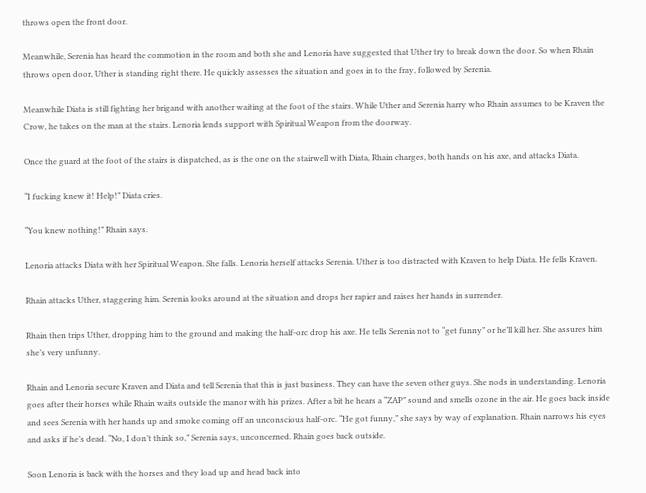throws open the front door.

Meanwhile, Serenia has heard the commotion in the room and both she and Lenoria have suggested that Uther try to break down the door. So when Rhain throws open door, Uther is standing right there. He quickly assesses the situation and goes in to the fray, followed by Serenia.

Meanwhile Diata is still fighting her brigand with another waiting at the foot of the stairs. While Uther and Serenia harry who Rhain assumes to be Kraven the Crow, he takes on the man at the stairs. Lenoria lends support with Spiritual Weapon from the doorway.

Once the guard at the foot of the stairs is dispatched, as is the one on the stairwell with Diata, Rhain charges, both hands on his axe, and attacks Diata.

“I fucking knew it! Help!” Diata cries.

“You knew nothing!” Rhain says.

Lenoria attacks Diata with her Spiritual Weapon. She falls. Lenoria herself attacks Serenia. Uther is too distracted with Kraven to help Diata. He fells Kraven.

Rhain attacks Uther, staggering him. Serenia looks around at the situation and drops her rapier and raises her hands in surrender.

Rhain then trips Uther, dropping him to the ground and making the half-orc drop his axe. He tells Serenia not to “get funny” or he’ll kill her. She assures him she’s very unfunny.

Rhain and Lenoria secure Kraven and Diata and tell Serenia that this is just business. They can have the seven other guys. She nods in understanding. Lenoria goes after their horses while Rhain waits outside the manor with his prizes. After a bit he hears a “ZAP” sound and smells ozone in the air. He goes back inside and sees Serenia with her hands up and smoke coming off an unconscious half-orc. “He got funny,” she says by way of explanation. Rhain narrows his eyes and asks if he’s dead. “No, I don’t think so,” Serenia says, unconcerned. Rhain goes back outside.

Soon Lenoria is back with the horses and they load up and head back into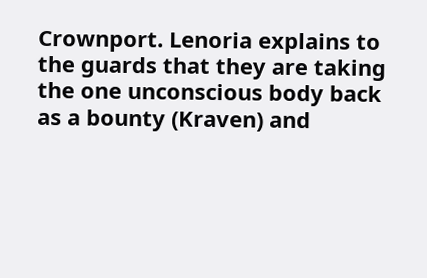Crownport. Lenoria explains to the guards that they are taking the one unconscious body back as a bounty (Kraven) and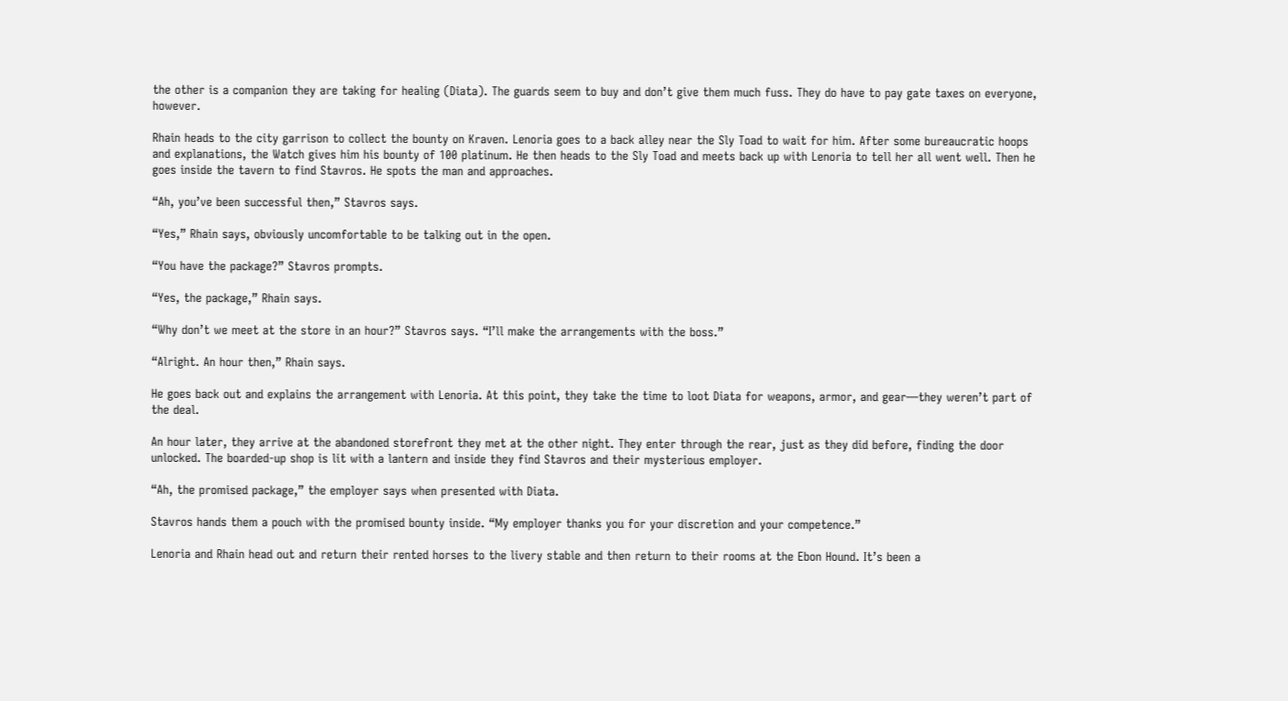the other is a companion they are taking for healing (Diata). The guards seem to buy and don’t give them much fuss. They do have to pay gate taxes on everyone, however.

Rhain heads to the city garrison to collect the bounty on Kraven. Lenoria goes to a back alley near the Sly Toad to wait for him. After some bureaucratic hoops and explanations, the Watch gives him his bounty of 100 platinum. He then heads to the Sly Toad and meets back up with Lenoria to tell her all went well. Then he goes inside the tavern to find Stavros. He spots the man and approaches.

“Ah, you’ve been successful then,” Stavros says.

“Yes,” Rhain says, obviously uncomfortable to be talking out in the open.

“You have the package?” Stavros prompts.

“Yes, the package,” Rhain says.

“Why don’t we meet at the store in an hour?” Stavros says. “I’ll make the arrangements with the boss.”

“Alright. An hour then,” Rhain says.

He goes back out and explains the arrangement with Lenoria. At this point, they take the time to loot Diata for weapons, armor, and gear—they weren’t part of the deal.

An hour later, they arrive at the abandoned storefront they met at the other night. They enter through the rear, just as they did before, finding the door unlocked. The boarded-up shop is lit with a lantern and inside they find Stavros and their mysterious employer.

“Ah, the promised package,” the employer says when presented with Diata.

Stavros hands them a pouch with the promised bounty inside. “My employer thanks you for your discretion and your competence.”

Lenoria and Rhain head out and return their rented horses to the livery stable and then return to their rooms at the Ebon Hound. It’s been a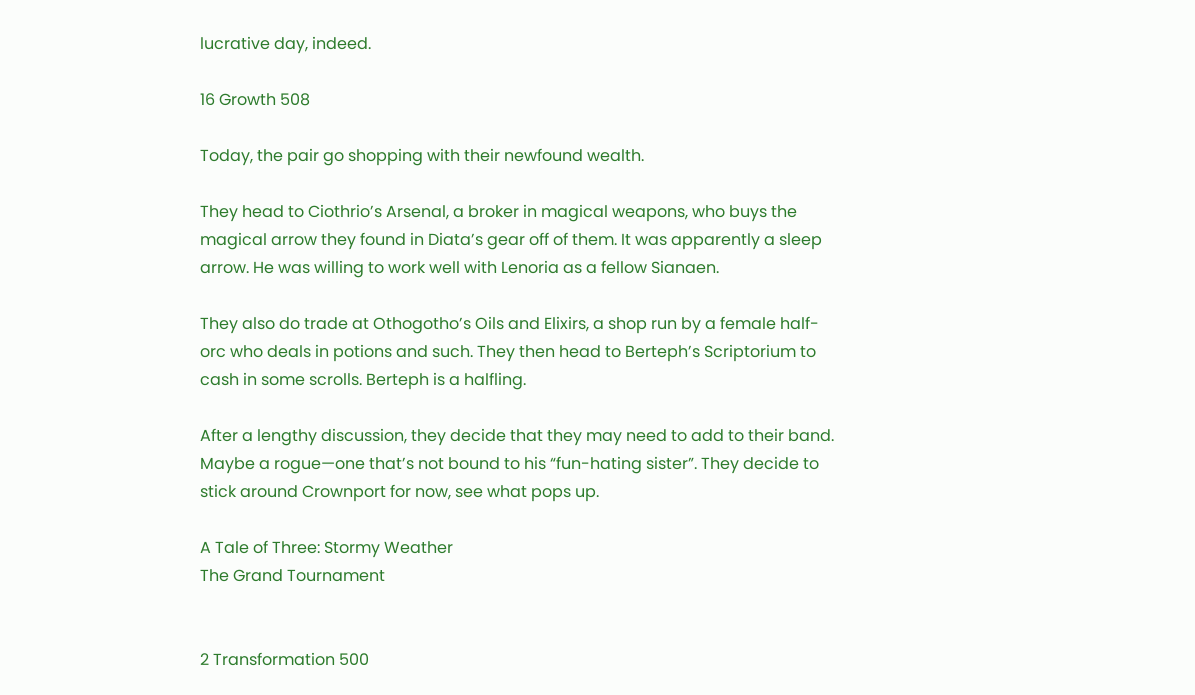lucrative day, indeed.

16 Growth 508

Today, the pair go shopping with their newfound wealth.

They head to Ciothrio’s Arsenal, a broker in magical weapons, who buys the magical arrow they found in Diata’s gear off of them. It was apparently a sleep arrow. He was willing to work well with Lenoria as a fellow Sianaen.

They also do trade at Othogotho’s Oils and Elixirs, a shop run by a female half-orc who deals in potions and such. They then head to Berteph’s Scriptorium to cash in some scrolls. Berteph is a halfling.

After a lengthy discussion, they decide that they may need to add to their band. Maybe a rogue—one that’s not bound to his “fun-hating sister”. They decide to stick around Crownport for now, see what pops up.

A Tale of Three: Stormy Weather
The Grand Tournament


2 Transformation 500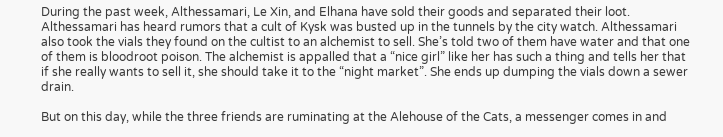During the past week, Althessamari, Le Xin, and Elhana have sold their goods and separated their loot. Althessamari has heard rumors that a cult of Kysk was busted up in the tunnels by the city watch. Althessamari also took the vials they found on the cultist to an alchemist to sell. She’s told two of them have water and that one of them is bloodroot poison. The alchemist is appalled that a “nice girl” like her has such a thing and tells her that if she really wants to sell it, she should take it to the “night market”. She ends up dumping the vials down a sewer drain.

But on this day, while the three friends are ruminating at the Alehouse of the Cats, a messenger comes in and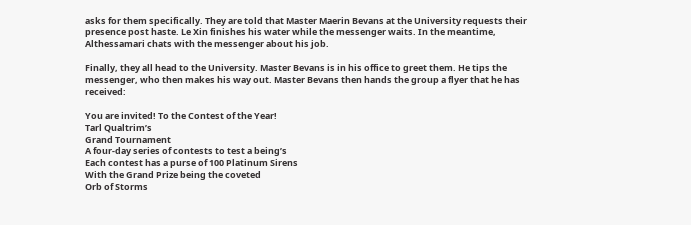asks for them specifically. They are told that Master Maerin Bevans at the University requests their presence post haste. Le Xin finishes his water while the messenger waits. In the meantime, Althessamari chats with the messenger about his job.

Finally, they all head to the University. Master Bevans is in his office to greet them. He tips the messenger, who then makes his way out. Master Bevans then hands the group a flyer that he has received:

You are invited! To the Contest of the Year!
Tarl Qualtrim’s
Grand Tournament
A four-day series of contests to test a being’s
Each contest has a purse of 100 Platinum Sirens
With the Grand Prize being the coveted
Orb of Storms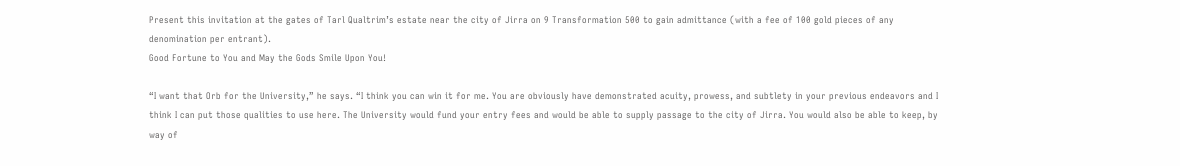Present this invitation at the gates of Tarl Qualtrim’s estate near the city of Jirra on 9 Transformation 500 to gain admittance (with a fee of 100 gold pieces of any denomination per entrant).
Good Fortune to You and May the Gods Smile Upon You!

“I want that Orb for the University,” he says. “I think you can win it for me. You are obviously have demonstrated acuity, prowess, and subtlety in your previous endeavors and I think I can put those qualities to use here. The University would fund your entry fees and would be able to supply passage to the city of Jirra. You would also be able to keep, by way of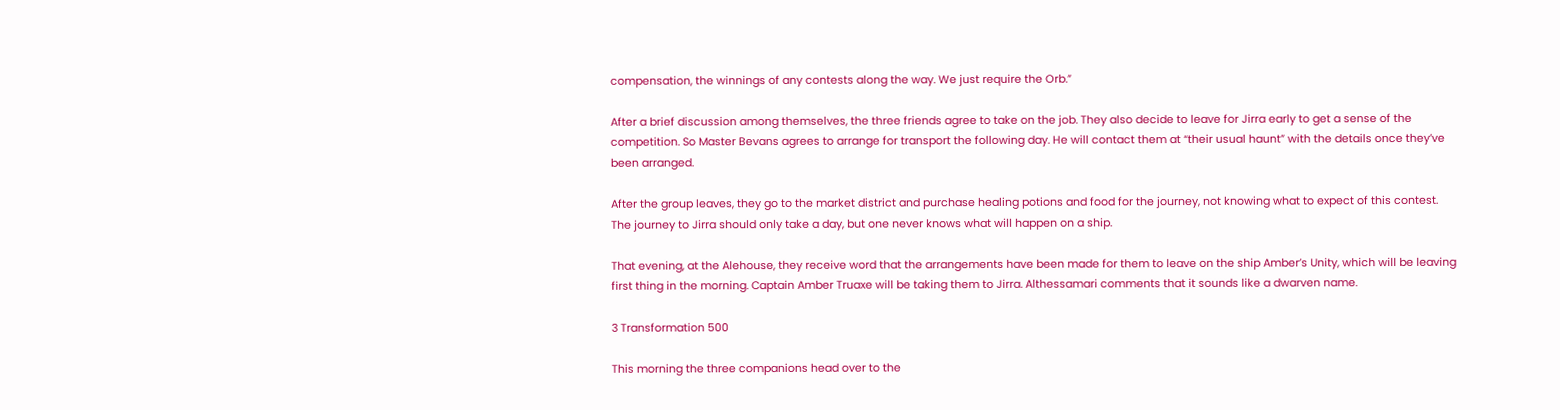compensation, the winnings of any contests along the way. We just require the Orb.”

After a brief discussion among themselves, the three friends agree to take on the job. They also decide to leave for Jirra early to get a sense of the competition. So Master Bevans agrees to arrange for transport the following day. He will contact them at “their usual haunt” with the details once they’ve been arranged.

After the group leaves, they go to the market district and purchase healing potions and food for the journey, not knowing what to expect of this contest. The journey to Jirra should only take a day, but one never knows what will happen on a ship.

That evening, at the Alehouse, they receive word that the arrangements have been made for them to leave on the ship Amber’s Unity, which will be leaving first thing in the morning. Captain Amber Truaxe will be taking them to Jirra. Althessamari comments that it sounds like a dwarven name.

3 Transformation 500

This morning the three companions head over to the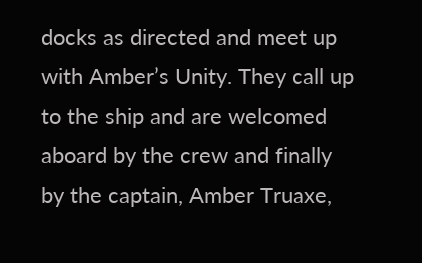docks as directed and meet up with Amber’s Unity. They call up to the ship and are welcomed aboard by the crew and finally by the captain, Amber Truaxe,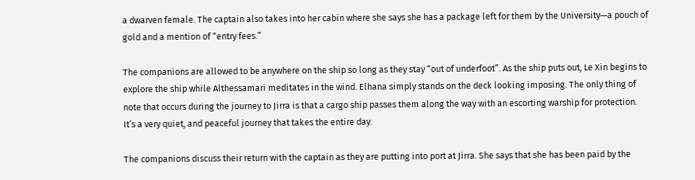a dwarven female. The captain also takes into her cabin where she says she has a package left for them by the University—a pouch of gold and a mention of “entry fees.”

The companions are allowed to be anywhere on the ship so long as they stay “out of underfoot”. As the ship puts out, Le Xin begins to explore the ship while Althessamari meditates in the wind. Elhana simply stands on the deck looking imposing. The only thing of note that occurs during the journey to Jirra is that a cargo ship passes them along the way with an escorting warship for protection. It’s a very quiet, and peaceful journey that takes the entire day.

The companions discuss their return with the captain as they are putting into port at Jirra. She says that she has been paid by the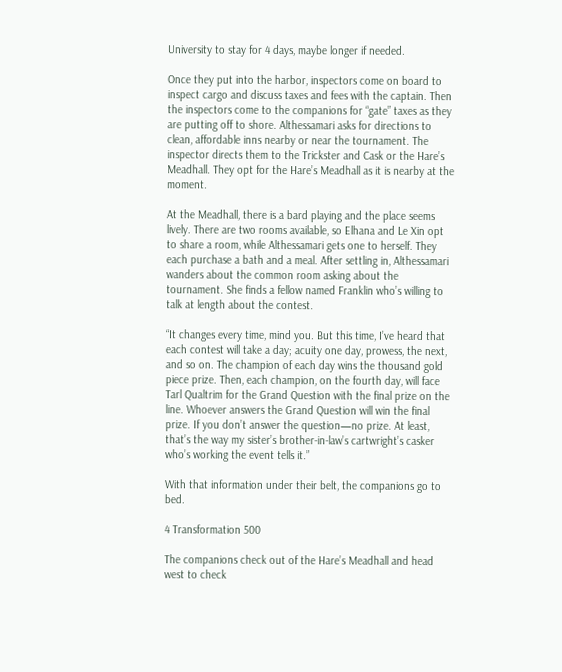University to stay for 4 days, maybe longer if needed.

Once they put into the harbor, inspectors come on board to inspect cargo and discuss taxes and fees with the captain. Then the inspectors come to the companions for “gate” taxes as they are putting off to shore. Althessamari asks for directions to clean, affordable inns nearby or near the tournament. The inspector directs them to the Trickster and Cask or the Hare’s Meadhall. They opt for the Hare’s Meadhall as it is nearby at the moment.

At the Meadhall, there is a bard playing and the place seems lively. There are two rooms available, so Elhana and Le Xin opt to share a room, while Althessamari gets one to herself. They each purchase a bath and a meal. After settling in, Althessamari wanders about the common room asking about the tournament. She finds a fellow named Franklin who’s willing to talk at length about the contest.

“It changes every time, mind you. But this time, I’ve heard that each contest will take a day; acuity one day, prowess, the next, and so on. The champion of each day wins the thousand gold piece prize. Then, each champion, on the fourth day, will face Tarl Qualtrim for the Grand Question with the final prize on the line. Whoever answers the Grand Question will win the final prize. If you don’t answer the question—no prize. At least, that’s the way my sister’s brother-in-law’s cartwright’s casker who’s working the event tells it.”

With that information under their belt, the companions go to bed.

4 Transformation 500

The companions check out of the Hare’s Meadhall and head west to check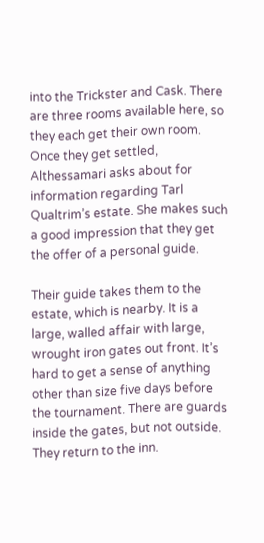into the Trickster and Cask. There are three rooms available here, so they each get their own room. Once they get settled, Althessamari asks about for information regarding Tarl Qualtrim’s estate. She makes such a good impression that they get the offer of a personal guide.

Their guide takes them to the estate, which is nearby. It is a large, walled affair with large, wrought iron gates out front. It’s hard to get a sense of anything other than size five days before the tournament. There are guards inside the gates, but not outside. They return to the inn.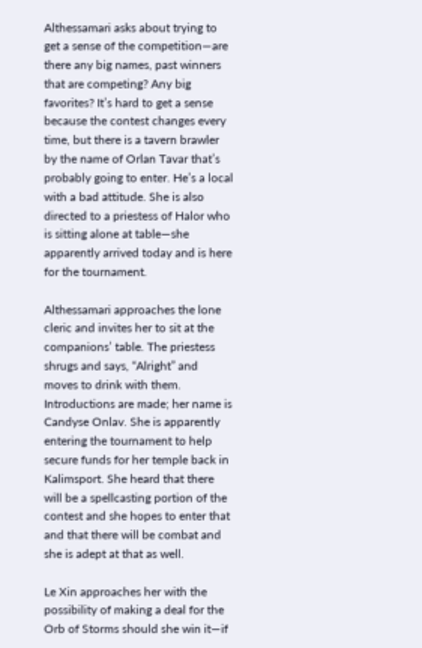Althessamari asks about trying to get a sense of the competition—are there any big names, past winners that are competing? Any big favorites? It’s hard to get a sense because the contest changes every time, but there is a tavern brawler by the name of Orlan Tavar that’s probably going to enter. He’s a local with a bad attitude. She is also directed to a priestess of Halor who is sitting alone at table—she apparently arrived today and is here for the tournament.

Althessamari approaches the lone cleric and invites her to sit at the companions’ table. The priestess shrugs and says, “Alright” and moves to drink with them. Introductions are made; her name is Candyse Onlav. She is apparently entering the tournament to help secure funds for her temple back in Kalimsport. She heard that there will be a spellcasting portion of the contest and she hopes to enter that and that there will be combat and she is adept at that as well.

Le Xin approaches her with the possibility of making a deal for the Orb of Storms should she win it—if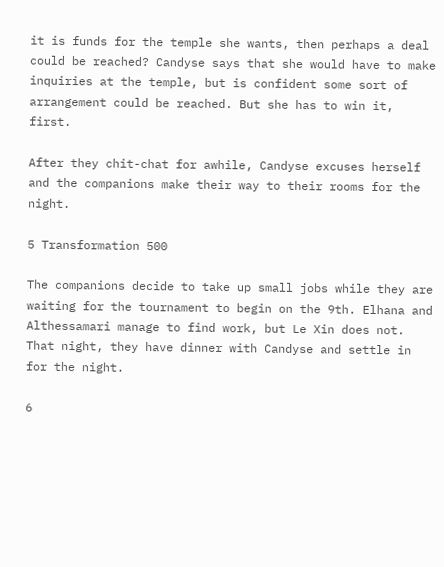it is funds for the temple she wants, then perhaps a deal could be reached? Candyse says that she would have to make inquiries at the temple, but is confident some sort of arrangement could be reached. But she has to win it, first.

After they chit-chat for awhile, Candyse excuses herself and the companions make their way to their rooms for the night.

5 Transformation 500

The companions decide to take up small jobs while they are waiting for the tournament to begin on the 9th. Elhana and Althessamari manage to find work, but Le Xin does not. That night, they have dinner with Candyse and settle in for the night.

6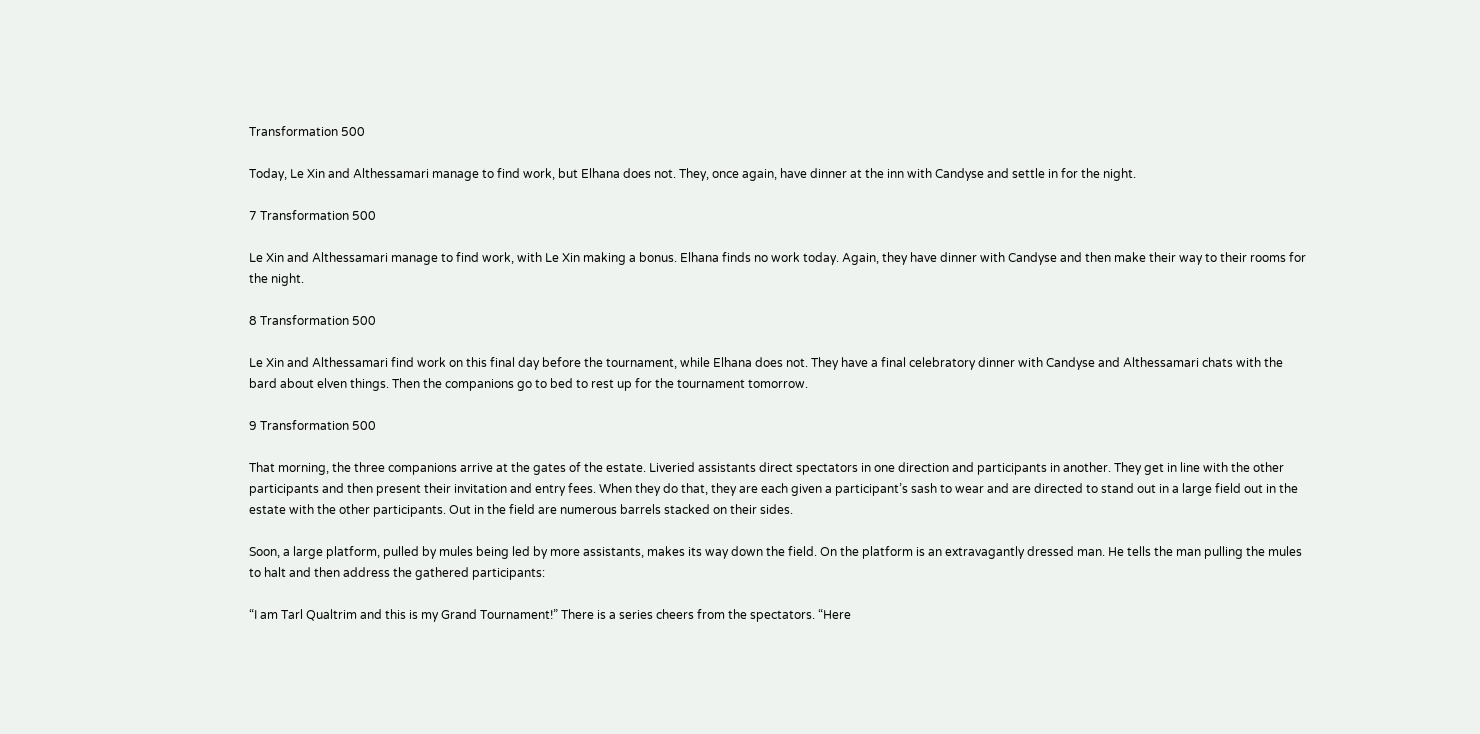Transformation 500

Today, Le Xin and Althessamari manage to find work, but Elhana does not. They, once again, have dinner at the inn with Candyse and settle in for the night.

7 Transformation 500

Le Xin and Althessamari manage to find work, with Le Xin making a bonus. Elhana finds no work today. Again, they have dinner with Candyse and then make their way to their rooms for the night.

8 Transformation 500

Le Xin and Althessamari find work on this final day before the tournament, while Elhana does not. They have a final celebratory dinner with Candyse and Althessamari chats with the bard about elven things. Then the companions go to bed to rest up for the tournament tomorrow.

9 Transformation 500

That morning, the three companions arrive at the gates of the estate. Liveried assistants direct spectators in one direction and participants in another. They get in line with the other participants and then present their invitation and entry fees. When they do that, they are each given a participant’s sash to wear and are directed to stand out in a large field out in the estate with the other participants. Out in the field are numerous barrels stacked on their sides.

Soon, a large platform, pulled by mules being led by more assistants, makes its way down the field. On the platform is an extravagantly dressed man. He tells the man pulling the mules to halt and then address the gathered participants:

“I am Tarl Qualtrim and this is my Grand Tournament!” There is a series cheers from the spectators. “Here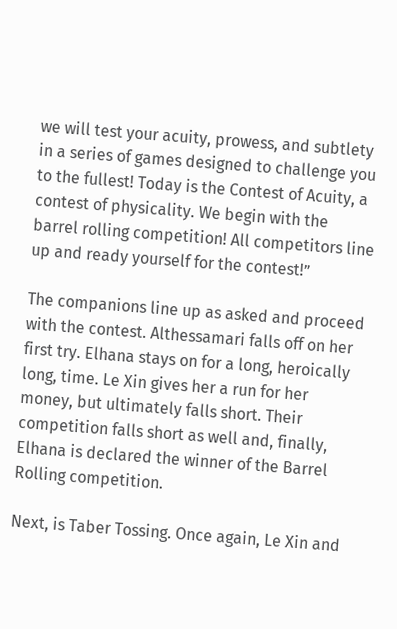we will test your acuity, prowess, and subtlety in a series of games designed to challenge you to the fullest! Today is the Contest of Acuity, a contest of physicality. We begin with the barrel rolling competition! All competitors line up and ready yourself for the contest!”

The companions line up as asked and proceed with the contest. Althessamari falls off on her first try. Elhana stays on for a long, heroically long, time. Le Xin gives her a run for her money, but ultimately falls short. Their competition falls short as well and, finally, Elhana is declared the winner of the Barrel Rolling competition.

Next, is Taber Tossing. Once again, Le Xin and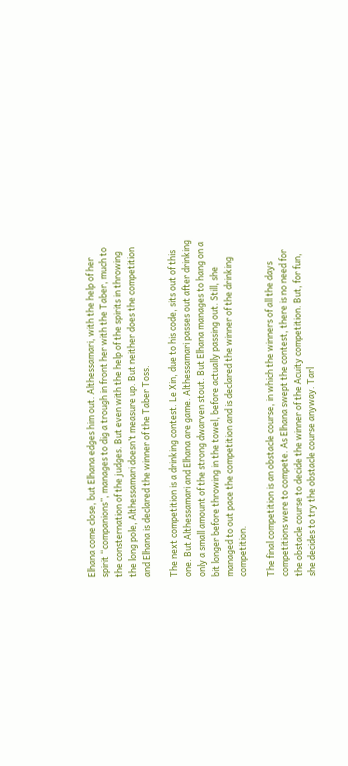Elhana come close, but Elhana edges him out. Althessamari, with the help of her spirit “companions”, manages to dig a trough in front her with the Taber, much to the consternation of the judges. But even with the help of the spirits in throwing the long pole, Althessamari doesn’t measure up. But neither does the competition and Elhana is declared the winner of the Taber Toss.

The next competition is a drinking contest. Le Xin, due to his code, sits out of this one. But Althessamari and Elhana are game. Althessamari passes out after drinking only a small amount of the strong dwarven stout. But Elhana manages to hang on a bit longer before throwing in the towel, before actually passing out. Still, she managed to out pace the competition and is declared the winner of the drinking competition.

The final competition is an obstacle course, in which the winners of all the days competitions were to compete. As Elhana swept the contest, there is no need for the obstacle course to decide the winner of the Acuity competition. But, for fun, she decides to try the obstacle course anyway. Tarl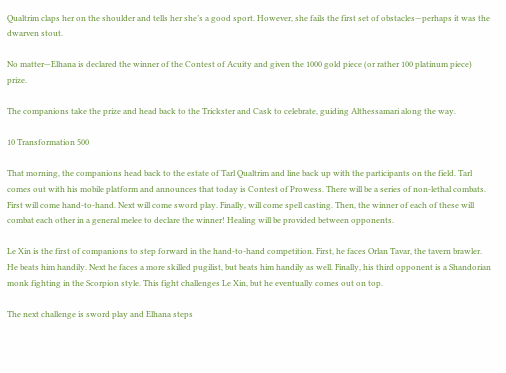Qualtrim claps her on the shoulder and tells her she’s a good sport. However, she fails the first set of obstacles—perhaps it was the dwarven stout.

No matter—Elhana is declared the winner of the Contest of Acuity and given the 1000 gold piece (or rather 100 platinum piece) prize.

The companions take the prize and head back to the Trickster and Cask to celebrate, guiding Althessamari along the way.

10 Transformation 500

That morning, the companions head back to the estate of Tarl Qualtrim and line back up with the participants on the field. Tarl comes out with his mobile platform and announces that today is Contest of Prowess. There will be a series of non-lethal combats. First will come hand-to-hand. Next will come sword play. Finally, will come spell casting. Then, the winner of each of these will combat each other in a general melee to declare the winner! Healing will be provided between opponents.

Le Xin is the first of companions to step forward in the hand-to-hand competition. First, he faces Orlan Tavar, the tavern brawler. He beats him handily. Next he faces a more skilled pugilist, but beats him handily as well. Finally, his third opponent is a Shandorian monk fighting in the Scorpion style. This fight challenges Le Xin, but he eventually comes out on top.

The next challenge is sword play and Elhana steps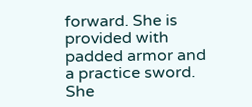forward. She is provided with padded armor and a practice sword. She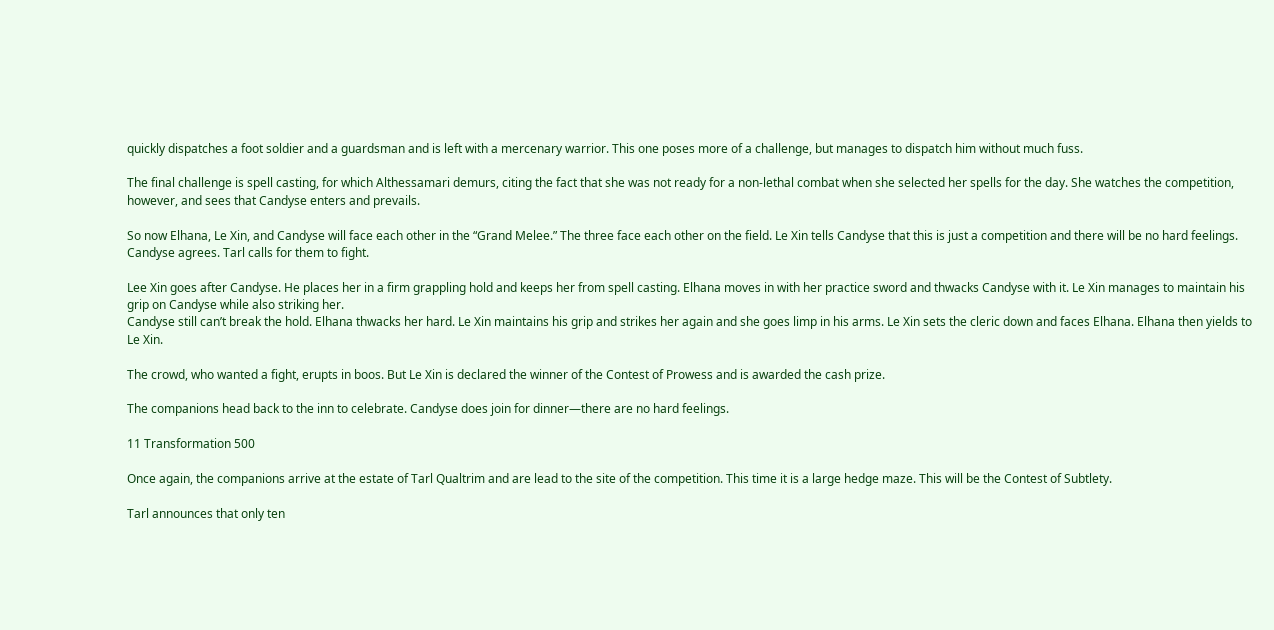quickly dispatches a foot soldier and a guardsman and is left with a mercenary warrior. This one poses more of a challenge, but manages to dispatch him without much fuss.

The final challenge is spell casting, for which Althessamari demurs, citing the fact that she was not ready for a non-lethal combat when she selected her spells for the day. She watches the competition, however, and sees that Candyse enters and prevails.

So now Elhana, Le Xin, and Candyse will face each other in the “Grand Melee.” The three face each other on the field. Le Xin tells Candyse that this is just a competition and there will be no hard feelings. Candyse agrees. Tarl calls for them to fight.

Lee Xin goes after Candyse. He places her in a firm grappling hold and keeps her from spell casting. Elhana moves in with her practice sword and thwacks Candyse with it. Le Xin manages to maintain his grip on Candyse while also striking her.
Candyse still can’t break the hold. Elhana thwacks her hard. Le Xin maintains his grip and strikes her again and she goes limp in his arms. Le Xin sets the cleric down and faces Elhana. Elhana then yields to Le Xin.

The crowd, who wanted a fight, erupts in boos. But Le Xin is declared the winner of the Contest of Prowess and is awarded the cash prize.

The companions head back to the inn to celebrate. Candyse does join for dinner—there are no hard feelings.

11 Transformation 500

Once again, the companions arrive at the estate of Tarl Qualtrim and are lead to the site of the competition. This time it is a large hedge maze. This will be the Contest of Subtlety.

Tarl announces that only ten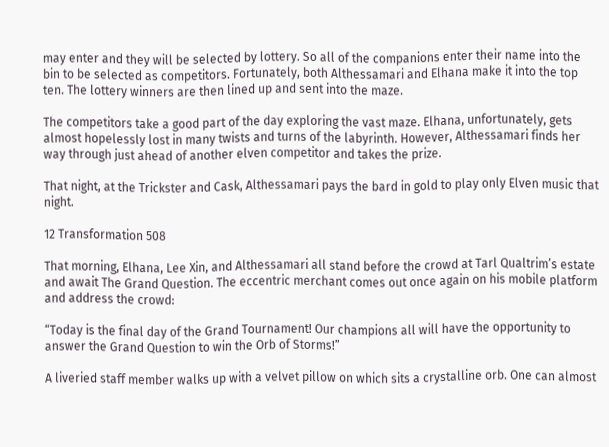may enter and they will be selected by lottery. So all of the companions enter their name into the bin to be selected as competitors. Fortunately, both Althessamari and Elhana make it into the top ten. The lottery winners are then lined up and sent into the maze.

The competitors take a good part of the day exploring the vast maze. Elhana, unfortunately, gets almost hopelessly lost in many twists and turns of the labyrinth. However, Althessamari finds her way through just ahead of another elven competitor and takes the prize.

That night, at the Trickster and Cask, Althessamari pays the bard in gold to play only Elven music that night.

12 Transformation 508

That morning, Elhana, Lee Xin, and Althessamari all stand before the crowd at Tarl Qualtrim’s estate and await The Grand Question. The eccentric merchant comes out once again on his mobile platform and address the crowd:

“Today is the final day of the Grand Tournament! Our champions all will have the opportunity to answer the Grand Question to win the Orb of Storms!”

A liveried staff member walks up with a velvet pillow on which sits a crystalline orb. One can almost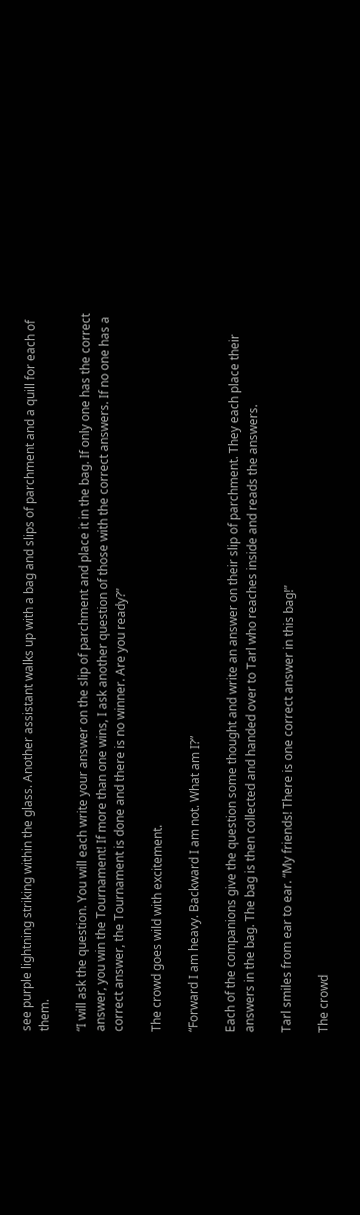see purple lightning striking within the glass. Another assistant walks up with a bag and slips of parchment and a quill for each of them.

“I will ask the question. You will each write your answer on the slip of parchment and place it in the bag. If only one has the correct answer, you win the Tournament! If more than one wins, I ask another question of those with the correct answers. If no one has a correct answer, the Tournament is done and there is no winner. Are you ready?”

The crowd goes wild with excitement.

“Forward I am heavy. Backward I am not. What am I?”

Each of the companions give the question some thought and write an answer on their slip of parchment. They each place their answers in the bag. The bag is then collected and handed over to Tarl who reaches inside and reads the answers.

Tarl smiles from ear to ear. “My friends! There is one correct answer in this bag!”

The crowd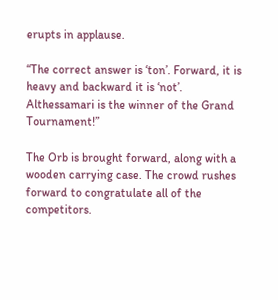erupts in applause.

“The correct answer is ‘ton’. Forward, it is heavy and backward it is ‘not’. Althessamari is the winner of the Grand Tournament!”

The Orb is brought forward, along with a wooden carrying case. The crowd rushes forward to congratulate all of the competitors.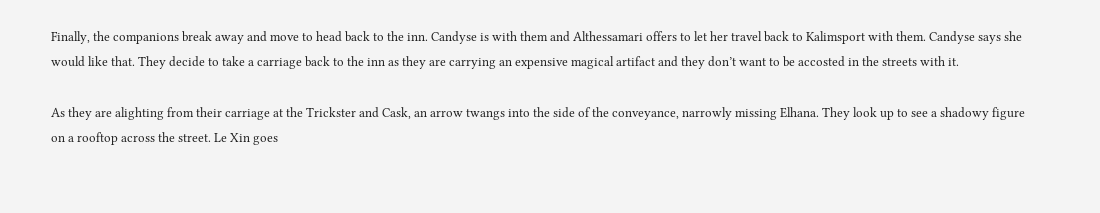Finally, the companions break away and move to head back to the inn. Candyse is with them and Althessamari offers to let her travel back to Kalimsport with them. Candyse says she would like that. They decide to take a carriage back to the inn as they are carrying an expensive magical artifact and they don’t want to be accosted in the streets with it.

As they are alighting from their carriage at the Trickster and Cask, an arrow twangs into the side of the conveyance, narrowly missing Elhana. They look up to see a shadowy figure on a rooftop across the street. Le Xin goes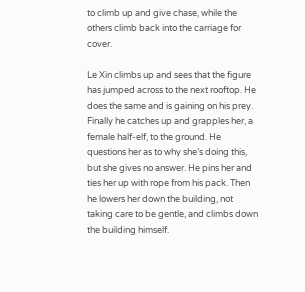to climb up and give chase, while the others climb back into the carriage for cover.

Le Xin climbs up and sees that the figure has jumped across to the next rooftop. He does the same and is gaining on his prey. Finally he catches up and grapples her, a female half-elf, to the ground. He questions her as to why she’s doing this, but she gives no answer. He pins her and ties her up with rope from his pack. Then he lowers her down the building, not taking care to be gentle, and climbs down the building himself.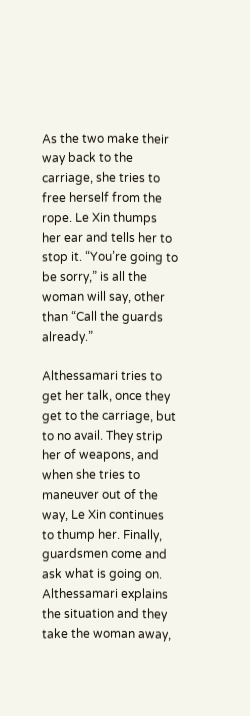As the two make their way back to the carriage, she tries to free herself from the rope. Le Xin thumps her ear and tells her to stop it. “You’re going to be sorry,” is all the woman will say, other than “Call the guards already.”

Althessamari tries to get her talk, once they get to the carriage, but to no avail. They strip her of weapons, and when she tries to maneuver out of the way, Le Xin continues to thump her. Finally, guardsmen come and ask what is going on. Althessamari explains the situation and they take the woman away,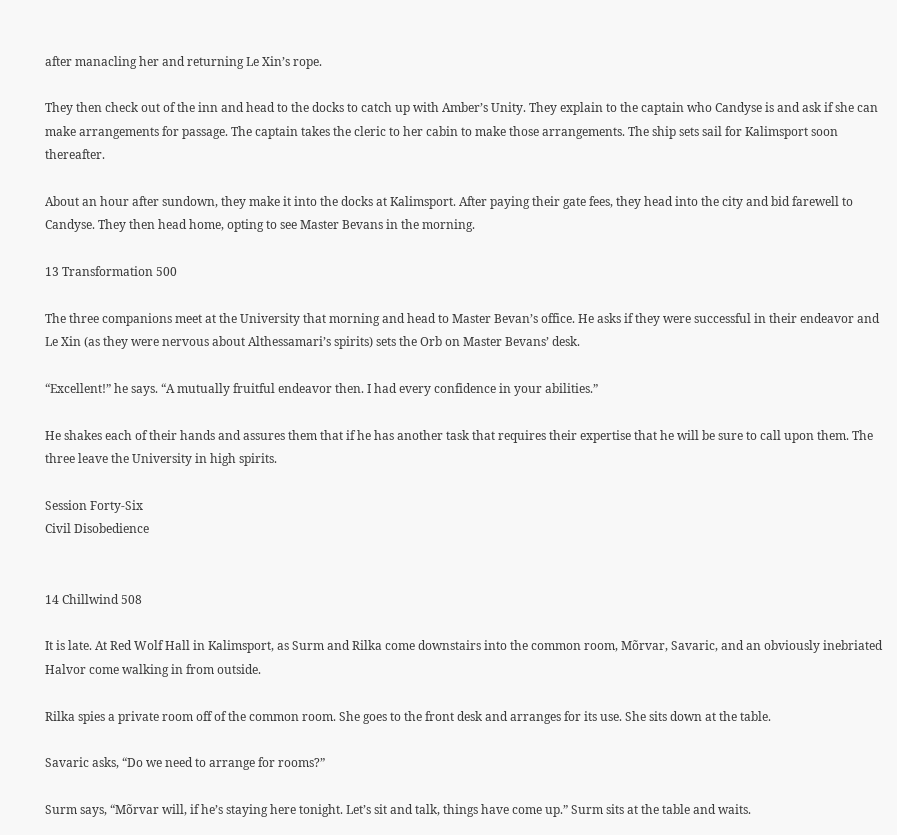after manacling her and returning Le Xin’s rope.

They then check out of the inn and head to the docks to catch up with Amber’s Unity. They explain to the captain who Candyse is and ask if she can make arrangements for passage. The captain takes the cleric to her cabin to make those arrangements. The ship sets sail for Kalimsport soon thereafter.

About an hour after sundown, they make it into the docks at Kalimsport. After paying their gate fees, they head into the city and bid farewell to Candyse. They then head home, opting to see Master Bevans in the morning.

13 Transformation 500

The three companions meet at the University that morning and head to Master Bevan’s office. He asks if they were successful in their endeavor and Le Xin (as they were nervous about Althessamari’s spirits) sets the Orb on Master Bevans’ desk.

“Excellent!” he says. “A mutually fruitful endeavor then. I had every confidence in your abilities.”

He shakes each of their hands and assures them that if he has another task that requires their expertise that he will be sure to call upon them. The three leave the University in high spirits.

Session Forty-Six
Civil Disobedience


14 Chillwind 508

It is late. At Red Wolf Hall in Kalimsport, as Surm and Rilka come downstairs into the common room, Mõrvar, Savaric, and an obviously inebriated Halvor come walking in from outside.

Rilka spies a private room off of the common room. She goes to the front desk and arranges for its use. She sits down at the table.

Savaric asks, “Do we need to arrange for rooms?”

Surm says, “Mõrvar will, if he’s staying here tonight. Let’s sit and talk, things have come up.” Surm sits at the table and waits.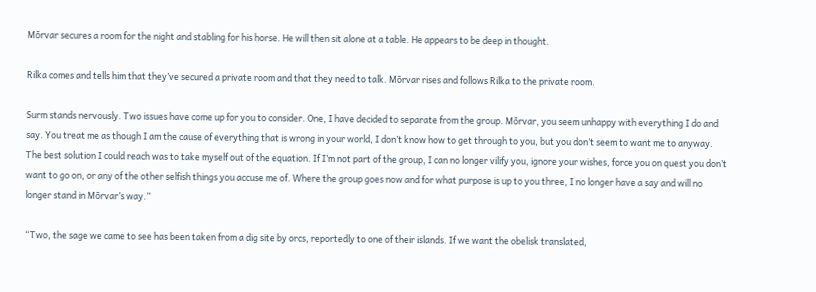Mõrvar secures a room for the night and stabling for his horse. He will then sit alone at a table. He appears to be deep in thought.

Rilka comes and tells him that they’ve secured a private room and that they need to talk. Mõrvar rises and follows Rilka to the private room.

Surm stands nervously. Two issues have come up for you to consider. One, I have decided to separate from the group. Mõrvar, you seem unhappy with everything I do and say. You treat me as though I am the cause of everything that is wrong in your world, I don’t know how to get through to you, but you don’t seem to want me to anyway. The best solution I could reach was to take myself out of the equation. If I’m not part of the group, I can no longer vilify you, ignore your wishes, force you on quest you don’t want to go on, or any of the other selfish things you accuse me of. Where the group goes now and for what purpose is up to you three, I no longer have a say and will no longer stand in Mõrvar’s way.”

“Two, the sage we came to see has been taken from a dig site by orcs, reportedly to one of their islands. If we want the obelisk translated,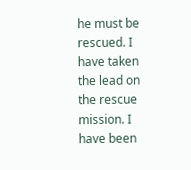he must be rescued. I have taken the lead on the rescue mission. I have been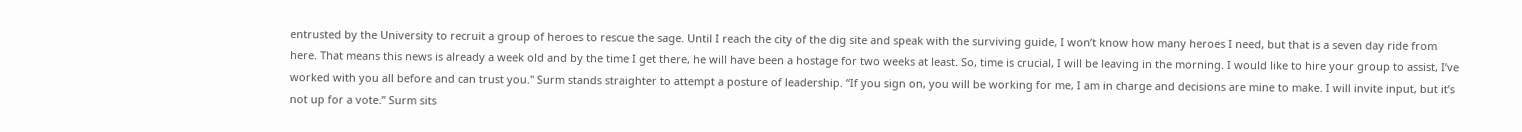entrusted by the University to recruit a group of heroes to rescue the sage. Until I reach the city of the dig site and speak with the surviving guide, I won’t know how many heroes I need, but that is a seven day ride from here. That means this news is already a week old and by the time I get there, he will have been a hostage for two weeks at least. So, time is crucial, I will be leaving in the morning. I would like to hire your group to assist, I’ve worked with you all before and can trust you." Surm stands straighter to attempt a posture of leadership. “If you sign on, you will be working for me, I am in charge and decisions are mine to make. I will invite input, but it’s not up for a vote.” Surm sits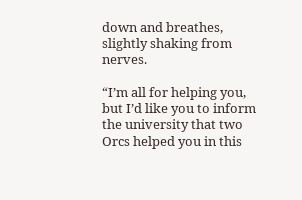down and breathes, slightly shaking from nerves.

“I’m all for helping you, but I’d like you to inform the university that two Orcs helped you in this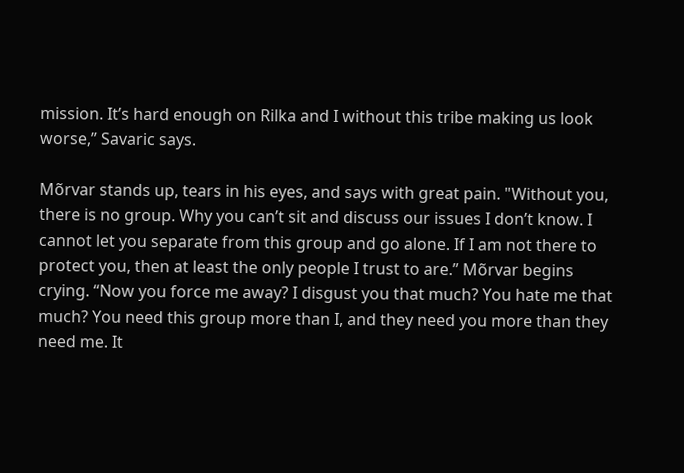mission. It’s hard enough on Rilka and I without this tribe making us look worse,” Savaric says.

Mõrvar stands up, tears in his eyes, and says with great pain. "Without you, there is no group. Why you can’t sit and discuss our issues I don’t know. I cannot let you separate from this group and go alone. If I am not there to protect you, then at least the only people I trust to are.” Mõrvar begins crying. “Now you force me away? I disgust you that much? You hate me that much? You need this group more than I, and they need you more than they need me. It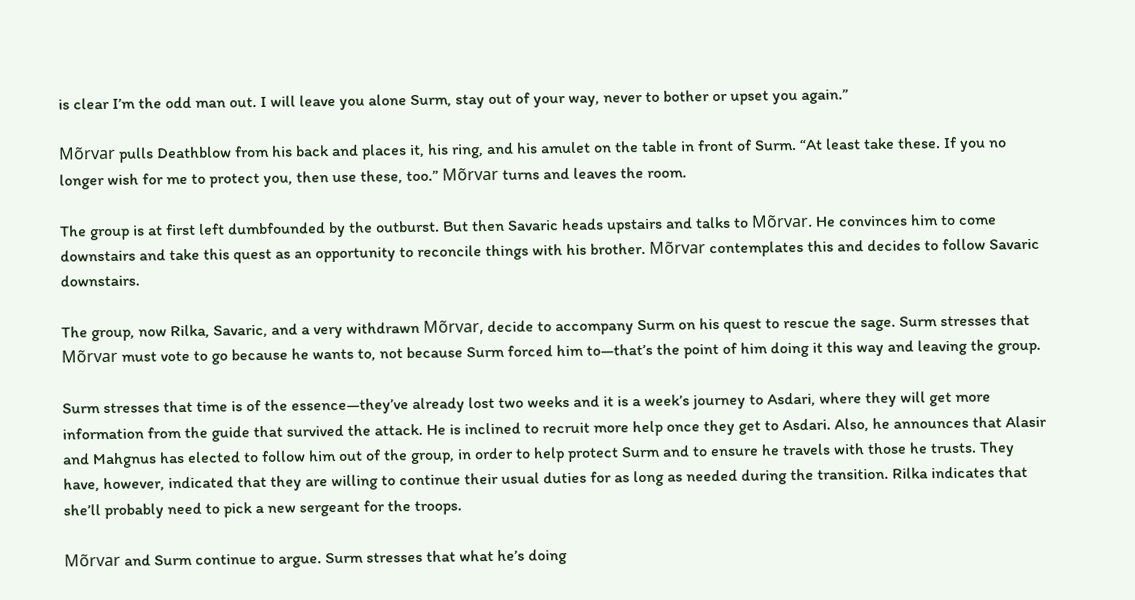is clear I’m the odd man out. I will leave you alone Surm, stay out of your way, never to bother or upset you again.”

Mõrvar pulls Deathblow from his back and places it, his ring, and his amulet on the table in front of Surm. “At least take these. If you no longer wish for me to protect you, then use these, too.” Mõrvar turns and leaves the room.

The group is at first left dumbfounded by the outburst. But then Savaric heads upstairs and talks to Mõrvar. He convinces him to come downstairs and take this quest as an opportunity to reconcile things with his brother. Mõrvar contemplates this and decides to follow Savaric downstairs.

The group, now Rilka, Savaric, and a very withdrawn Mõrvar, decide to accompany Surm on his quest to rescue the sage. Surm stresses that Mõrvar must vote to go because he wants to, not because Surm forced him to—that’s the point of him doing it this way and leaving the group.

Surm stresses that time is of the essence—they’ve already lost two weeks and it is a week’s journey to Asdari, where they will get more information from the guide that survived the attack. He is inclined to recruit more help once they get to Asdari. Also, he announces that Alasir and Mahgnus has elected to follow him out of the group, in order to help protect Surm and to ensure he travels with those he trusts. They have, however, indicated that they are willing to continue their usual duties for as long as needed during the transition. Rilka indicates that she’ll probably need to pick a new sergeant for the troops.

Mõrvar and Surm continue to argue. Surm stresses that what he’s doing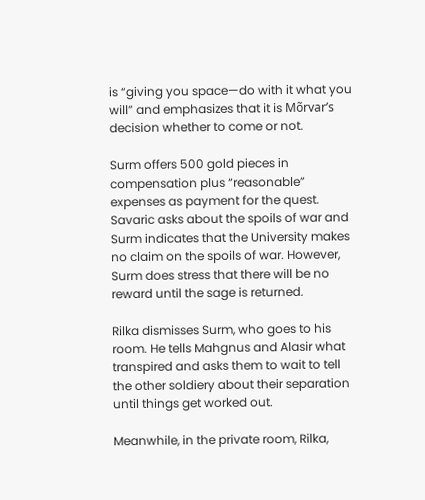is “giving you space—do with it what you will” and emphasizes that it is Mõrvar’s decision whether to come or not.

Surm offers 500 gold pieces in compensation plus “reasonable” expenses as payment for the quest. Savaric asks about the spoils of war and Surm indicates that the University makes no claim on the spoils of war. However, Surm does stress that there will be no reward until the sage is returned.

Rilka dismisses Surm, who goes to his room. He tells Mahgnus and Alasir what transpired and asks them to wait to tell the other soldiery about their separation until things get worked out.

Meanwhile, in the private room, Rilka,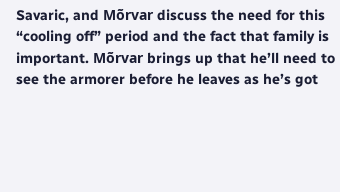Savaric, and Mõrvar discuss the need for this “cooling off” period and the fact that family is important. Mõrvar brings up that he’ll need to see the armorer before he leaves as he’s got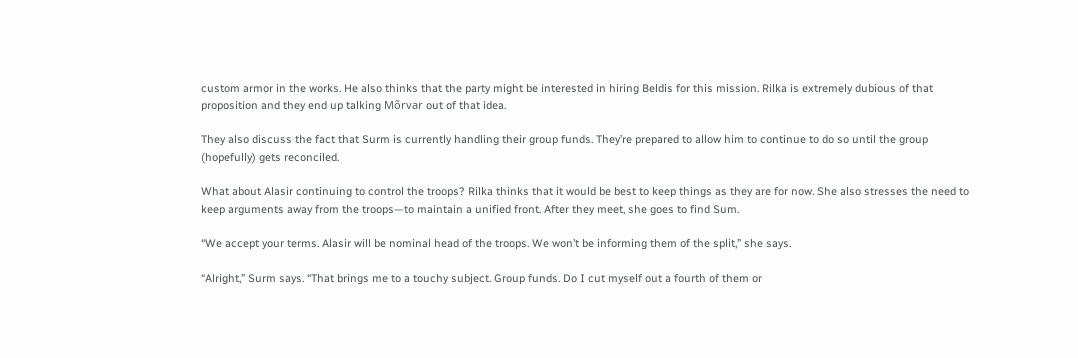custom armor in the works. He also thinks that the party might be interested in hiring Beldis for this mission. Rilka is extremely dubious of that proposition and they end up talking Mõrvar out of that idea.

They also discuss the fact that Surm is currently handling their group funds. They’re prepared to allow him to continue to do so until the group (hopefully) gets reconciled.

What about Alasir continuing to control the troops? Rilka thinks that it would be best to keep things as they are for now. She also stresses the need to keep arguments away from the troops—to maintain a unified front. After they meet, she goes to find Sum.

“We accept your terms. Alasir will be nominal head of the troops. We won’t be informing them of the split,” she says.

“Alright,” Surm says. “That brings me to a touchy subject. Group funds. Do I cut myself out a fourth of them or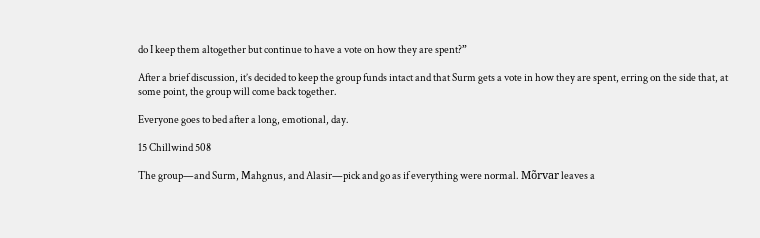do I keep them altogether but continue to have a vote on how they are spent?”

After a brief discussion, it’s decided to keep the group funds intact and that Surm gets a vote in how they are spent, erring on the side that, at some point, the group will come back together.

Everyone goes to bed after a long, emotional, day.

15 Chillwind 508

The group—and Surm, Mahgnus, and Alasir—pick and go as if everything were normal. Mõrvar leaves a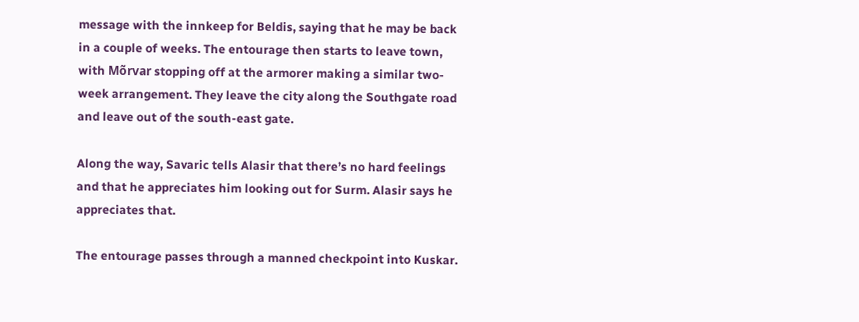message with the innkeep for Beldis, saying that he may be back in a couple of weeks. The entourage then starts to leave town, with Mõrvar stopping off at the armorer making a similar two-week arrangement. They leave the city along the Southgate road and leave out of the south-east gate.

Along the way, Savaric tells Alasir that there’s no hard feelings and that he appreciates him looking out for Surm. Alasir says he appreciates that.

The entourage passes through a manned checkpoint into Kuskar.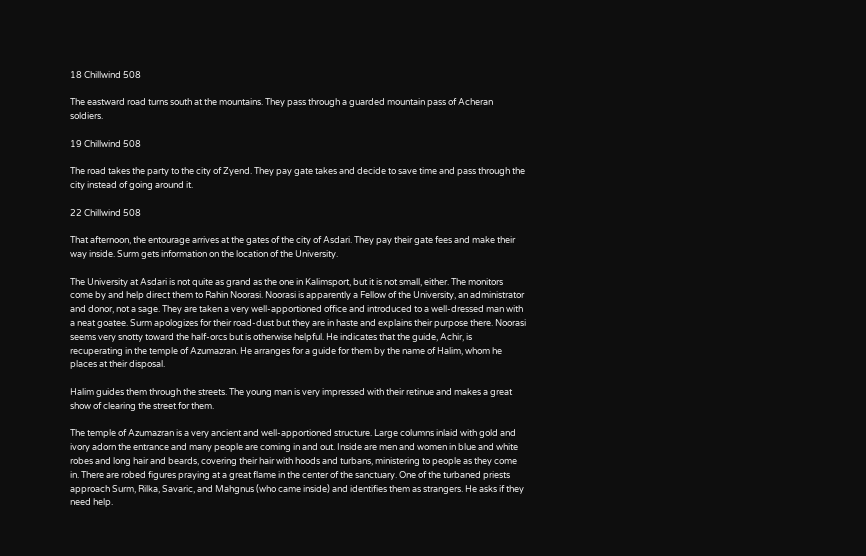18 Chillwind 508

The eastward road turns south at the mountains. They pass through a guarded mountain pass of Acheran soldiers.

19 Chillwind 508

The road takes the party to the city of Zyend. They pay gate takes and decide to save time and pass through the city instead of going around it.

22 Chillwind 508

That afternoon, the entourage arrives at the gates of the city of Asdari. They pay their gate fees and make their way inside. Surm gets information on the location of the University.

The University at Asdari is not quite as grand as the one in Kalimsport, but it is not small, either. The monitors come by and help direct them to Rahin Noorasi. Noorasi is apparently a Fellow of the University, an administrator and donor, not a sage. They are taken a very well-apportioned office and introduced to a well-dressed man with a neat goatee. Surm apologizes for their road-dust but they are in haste and explains their purpose there. Noorasi seems very snotty toward the half-orcs but is otherwise helpful. He indicates that the guide, Achir, is recuperating in the temple of Azumazran. He arranges for a guide for them by the name of Halim, whom he places at their disposal.

Halim guides them through the streets. The young man is very impressed with their retinue and makes a great show of clearing the street for them.

The temple of Azumazran is a very ancient and well-apportioned structure. Large columns inlaid with gold and ivory adorn the entrance and many people are coming in and out. Inside are men and women in blue and white robes and long hair and beards, covering their hair with hoods and turbans, ministering to people as they come in. There are robed figures praying at a great flame in the center of the sanctuary. One of the turbaned priests approach Surm, Rilka, Savaric, and Mahgnus (who came inside) and identifies them as strangers. He asks if they need help.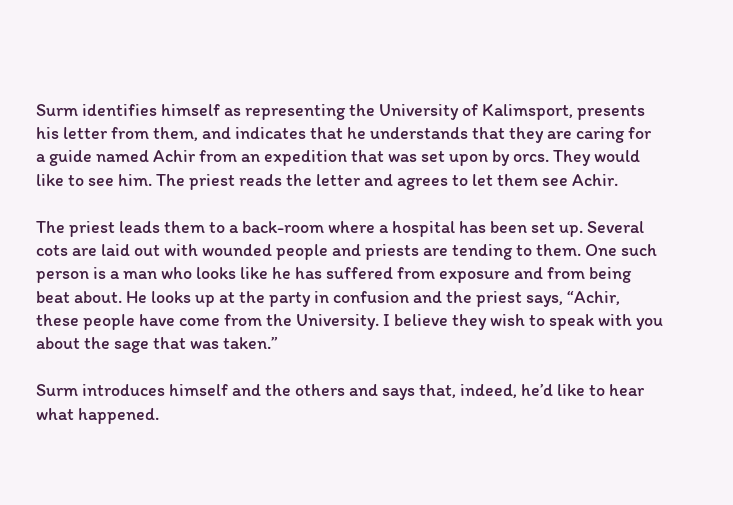Surm identifies himself as representing the University of Kalimsport, presents his letter from them, and indicates that he understands that they are caring for a guide named Achir from an expedition that was set upon by orcs. They would like to see him. The priest reads the letter and agrees to let them see Achir.

The priest leads them to a back-room where a hospital has been set up. Several cots are laid out with wounded people and priests are tending to them. One such person is a man who looks like he has suffered from exposure and from being beat about. He looks up at the party in confusion and the priest says, “Achir, these people have come from the University. I believe they wish to speak with you about the sage that was taken.”

Surm introduces himself and the others and says that, indeed, he’d like to hear what happened.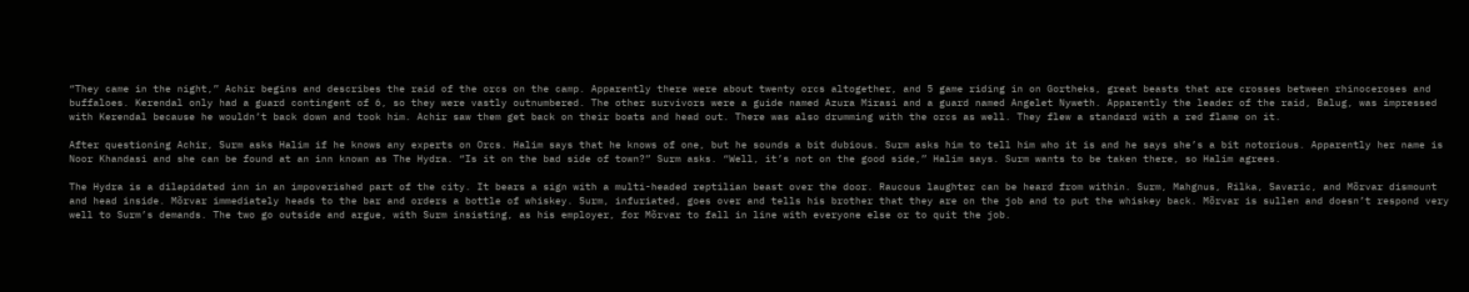“They came in the night,” Achir begins and describes the raid of the orcs on the camp. Apparently there were about twenty orcs altogether, and 5 game riding in on Gortheks, great beasts that are crosses between rhinoceroses and buffaloes. Kerendal only had a guard contingent of 6, so they were vastly outnumbered. The other survivors were a guide named Azura Mirasi and a guard named Angelet Nyweth. Apparently the leader of the raid, Balug, was impressed with Kerendal because he wouldn’t back down and took him. Achir saw them get back on their boats and head out. There was also drumming with the orcs as well. They flew a standard with a red flame on it.

After questioning Achir, Surm asks Halim if he knows any experts on Orcs. Halim says that he knows of one, but he sounds a bit dubious. Surm asks him to tell him who it is and he says she’s a bit notorious. Apparently her name is Noor Khandasi and she can be found at an inn known as The Hydra. “Is it on the bad side of town?” Surm asks. “Well, it’s not on the good side,” Halim says. Surm wants to be taken there, so Halim agrees.

The Hydra is a dilapidated inn in an impoverished part of the city. It bears a sign with a multi-headed reptilian beast over the door. Raucous laughter can be heard from within. Surm, Mahgnus, Rilka, Savaric, and Mõrvar dismount and head inside. Mõrvar immediately heads to the bar and orders a bottle of whiskey. Surm, infuriated, goes over and tells his brother that they are on the job and to put the whiskey back. Mõrvar is sullen and doesn’t respond very well to Surm’s demands. The two go outside and argue, with Surm insisting, as his employer, for Mõrvar to fall in line with everyone else or to quit the job.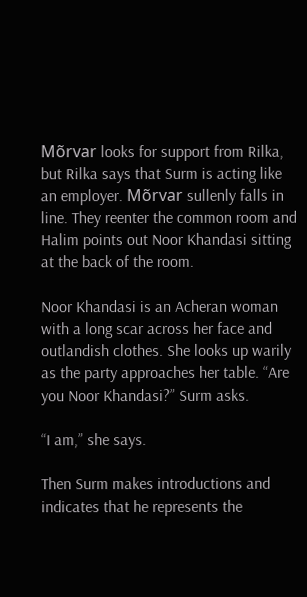Mõrvar looks for support from Rilka, but Rilka says that Surm is acting like an employer. Mõrvar sullenly falls in line. They reenter the common room and Halim points out Noor Khandasi sitting at the back of the room.

Noor Khandasi is an Acheran woman with a long scar across her face and outlandish clothes. She looks up warily as the party approaches her table. “Are you Noor Khandasi?” Surm asks.

“I am,” she says.

Then Surm makes introductions and indicates that he represents the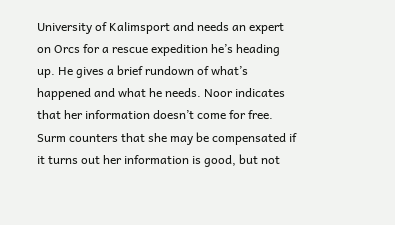University of Kalimsport and needs an expert on Orcs for a rescue expedition he’s heading up. He gives a brief rundown of what’s happened and what he needs. Noor indicates that her information doesn’t come for free. Surm counters that she may be compensated if it turns out her information is good, but not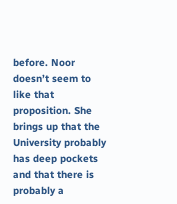before. Noor doesn’t seem to like that proposition. She brings up that the University probably has deep pockets and that there is probably a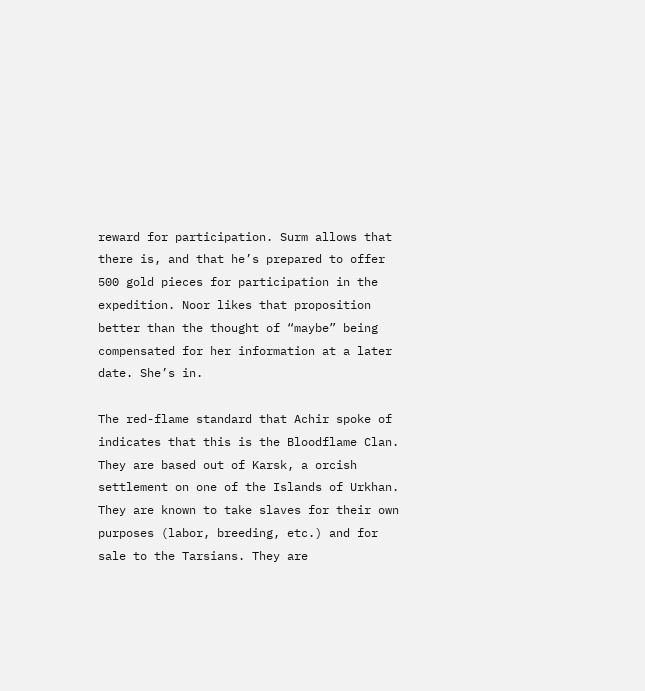reward for participation. Surm allows that there is, and that he’s prepared to offer 500 gold pieces for participation in the expedition. Noor likes that proposition better than the thought of “maybe” being compensated for her information at a later date. She’s in.

The red-flame standard that Achir spoke of indicates that this is the Bloodflame Clan. They are based out of Karsk, a orcish settlement on one of the Islands of Urkhan. They are known to take slaves for their own purposes (labor, breeding, etc.) and for sale to the Tarsians. They are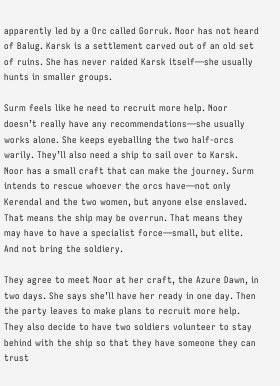apparently led by a Orc called Gorruk. Noor has not heard of Balug. Karsk is a settlement carved out of an old set of ruins. She has never raided Karsk itself—she usually hunts in smaller groups.

Surm feels like he need to recruit more help. Noor doesn’t really have any recommendations—she usually works alone. She keeps eyeballing the two half-orcs warily. They’ll also need a ship to sail over to Karsk. Noor has a small craft that can make the journey. Surm intends to rescue whoever the orcs have—not only Kerendal and the two women, but anyone else enslaved. That means the ship may be overrun. That means they may have to have a specialist force—small, but elite. And not bring the soldiery.

They agree to meet Noor at her craft, the Azure Dawn, in two days. She says she’ll have her ready in one day. Then the party leaves to make plans to recruit more help. They also decide to have two soldiers volunteer to stay behind with the ship so that they have someone they can trust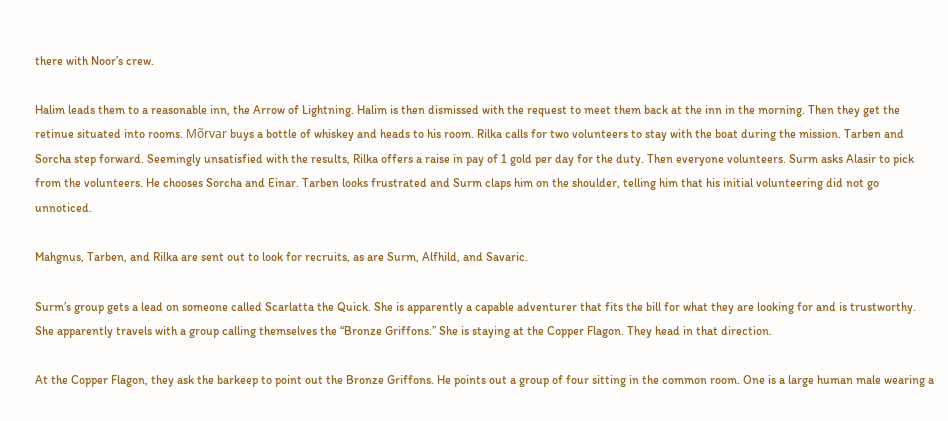there with Noor’s crew.

Halim leads them to a reasonable inn, the Arrow of Lightning. Halim is then dismissed with the request to meet them back at the inn in the morning. Then they get the retinue situated into rooms. Mõrvar buys a bottle of whiskey and heads to his room. Rilka calls for two volunteers to stay with the boat during the mission. Tarben and Sorcha step forward. Seemingly unsatisfied with the results, Rilka offers a raise in pay of 1 gold per day for the duty. Then everyone volunteers. Surm asks Alasir to pick from the volunteers. He chooses Sorcha and Einar. Tarben looks frustrated and Surm claps him on the shoulder, telling him that his initial volunteering did not go unnoticed.

Mahgnus, Tarben, and Rilka are sent out to look for recruits, as are Surm, Alfhild, and Savaric.

Surm’s group gets a lead on someone called Scarlatta the Quick. She is apparently a capable adventurer that fits the bill for what they are looking for and is trustworthy. She apparently travels with a group calling themselves the “Bronze Griffons.” She is staying at the Copper Flagon. They head in that direction.

At the Copper Flagon, they ask the barkeep to point out the Bronze Griffons. He points out a group of four sitting in the common room. One is a large human male wearing a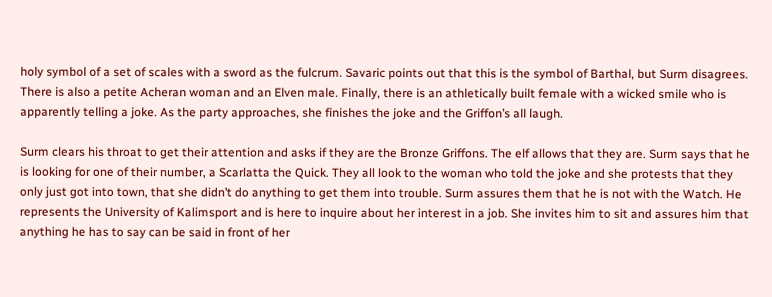holy symbol of a set of scales with a sword as the fulcrum. Savaric points out that this is the symbol of Barthal, but Surm disagrees. There is also a petite Acheran woman and an Elven male. Finally, there is an athletically built female with a wicked smile who is apparently telling a joke. As the party approaches, she finishes the joke and the Griffon’s all laugh.

Surm clears his throat to get their attention and asks if they are the Bronze Griffons. The elf allows that they are. Surm says that he is looking for one of their number, a Scarlatta the Quick. They all look to the woman who told the joke and she protests that they only just got into town, that she didn’t do anything to get them into trouble. Surm assures them that he is not with the Watch. He represents the University of Kalimsport and is here to inquire about her interest in a job. She invites him to sit and assures him that anything he has to say can be said in front of her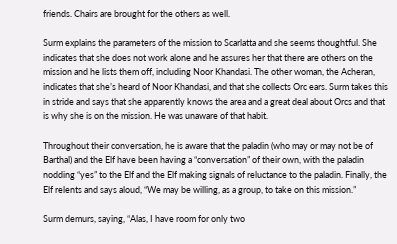friends. Chairs are brought for the others as well.

Surm explains the parameters of the mission to Scarlatta and she seems thoughtful. She indicates that she does not work alone and he assures her that there are others on the mission and he lists them off, including Noor Khandasi. The other woman, the Acheran, indicates that she’s heard of Noor Khandasi, and that she collects Orc ears. Surm takes this in stride and says that she apparently knows the area and a great deal about Orcs and that is why she is on the mission. He was unaware of that habit.

Throughout their conversation, he is aware that the paladin (who may or may not be of Barthal) and the Elf have been having a “conversation” of their own, with the paladin nodding “yes” to the Elf and the Elf making signals of reluctance to the paladin. Finally, the Elf relents and says aloud, “We may be willing, as a group, to take on this mission.”

Surm demurs, saying, “Alas, I have room for only two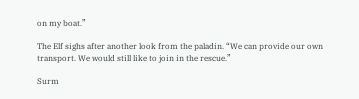on my boat.”

The Elf sighs after another look from the paladin. “We can provide our own transport. We would still like to join in the rescue.”

Surm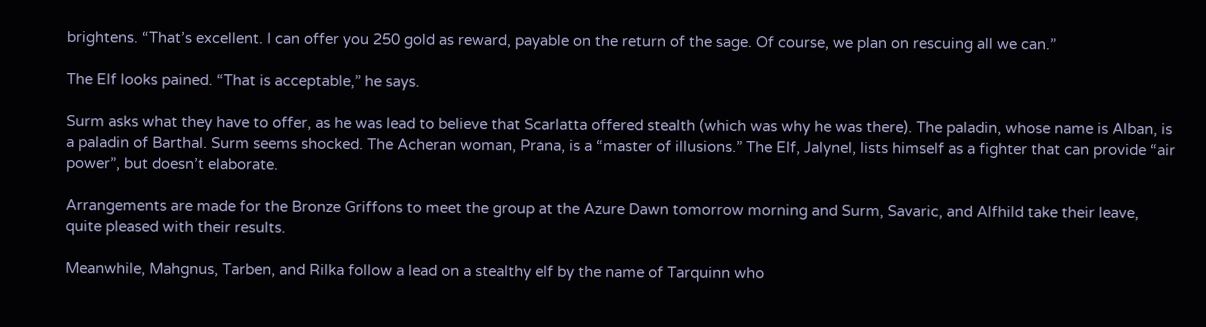brightens. “That’s excellent. I can offer you 250 gold as reward, payable on the return of the sage. Of course, we plan on rescuing all we can.”

The Elf looks pained. “That is acceptable,” he says.

Surm asks what they have to offer, as he was lead to believe that Scarlatta offered stealth (which was why he was there). The paladin, whose name is Alban, is a paladin of Barthal. Surm seems shocked. The Acheran woman, Prana, is a “master of illusions.” The Elf, Jalynel, lists himself as a fighter that can provide “air power”, but doesn’t elaborate.

Arrangements are made for the Bronze Griffons to meet the group at the Azure Dawn tomorrow morning and Surm, Savaric, and Alfhild take their leave, quite pleased with their results.

Meanwhile, Mahgnus, Tarben, and Rilka follow a lead on a stealthy elf by the name of Tarquinn who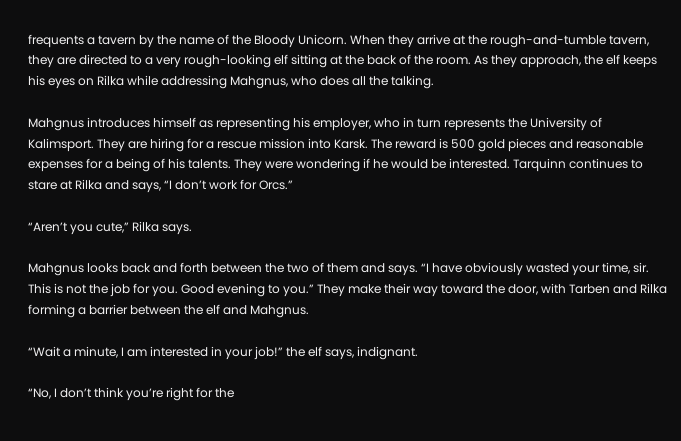frequents a tavern by the name of the Bloody Unicorn. When they arrive at the rough-and-tumble tavern, they are directed to a very rough-looking elf sitting at the back of the room. As they approach, the elf keeps his eyes on Rilka while addressing Mahgnus, who does all the talking.

Mahgnus introduces himself as representing his employer, who in turn represents the University of Kalimsport. They are hiring for a rescue mission into Karsk. The reward is 500 gold pieces and reasonable expenses for a being of his talents. They were wondering if he would be interested. Tarquinn continues to stare at Rilka and says, “I don’t work for Orcs.”

“Aren’t you cute,” Rilka says.

Mahgnus looks back and forth between the two of them and says. “I have obviously wasted your time, sir. This is not the job for you. Good evening to you.” They make their way toward the door, with Tarben and Rilka forming a barrier between the elf and Mahgnus.

“Wait a minute, I am interested in your job!” the elf says, indignant.

“No, I don’t think you’re right for the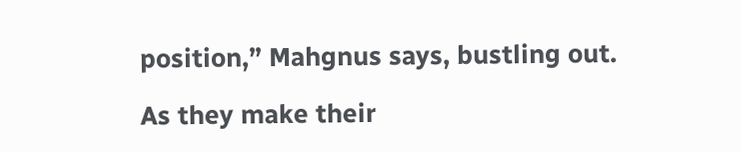position,” Mahgnus says, bustling out.

As they make their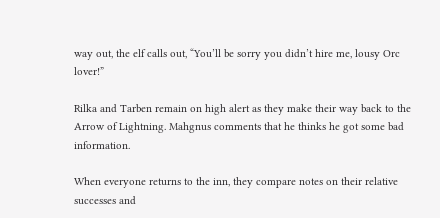way out, the elf calls out, “You’ll be sorry you didn’t hire me, lousy Orc lover!”

Rilka and Tarben remain on high alert as they make their way back to the Arrow of Lightning. Mahgnus comments that he thinks he got some bad information.

When everyone returns to the inn, they compare notes on their relative successes and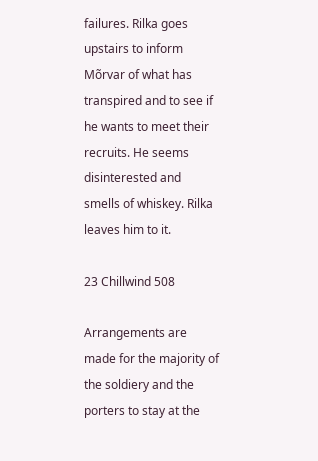failures. Rilka goes upstairs to inform Mõrvar of what has transpired and to see if he wants to meet their recruits. He seems disinterested and smells of whiskey. Rilka leaves him to it.

23 Chillwind 508

Arrangements are made for the majority of the soldiery and the porters to stay at the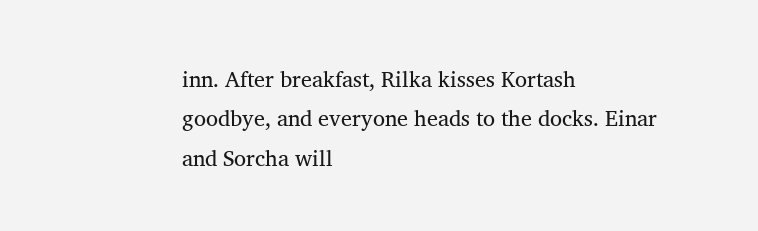inn. After breakfast, Rilka kisses Kortash goodbye, and everyone heads to the docks. Einar and Sorcha will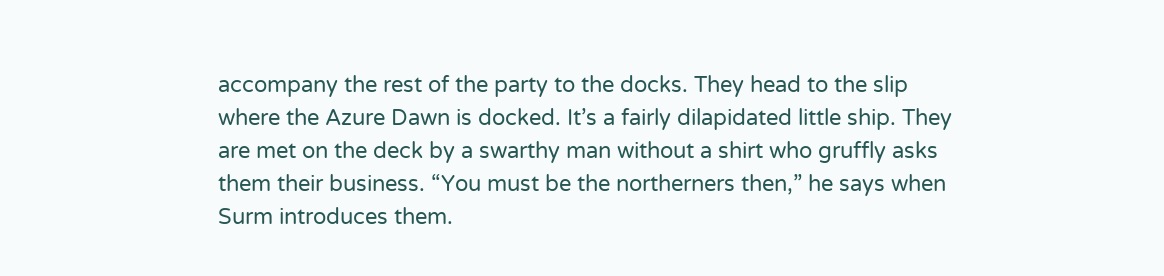accompany the rest of the party to the docks. They head to the slip where the Azure Dawn is docked. It’s a fairly dilapidated little ship. They are met on the deck by a swarthy man without a shirt who gruffly asks them their business. “You must be the northerners then,” he says when Surm introduces them.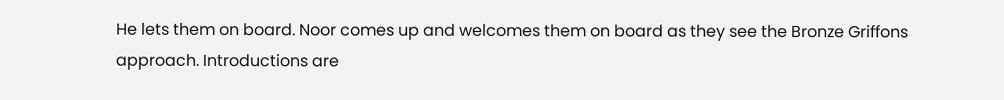He lets them on board. Noor comes up and welcomes them on board as they see the Bronze Griffons approach. Introductions are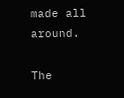made all around.

The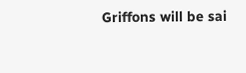Griffons will be sai